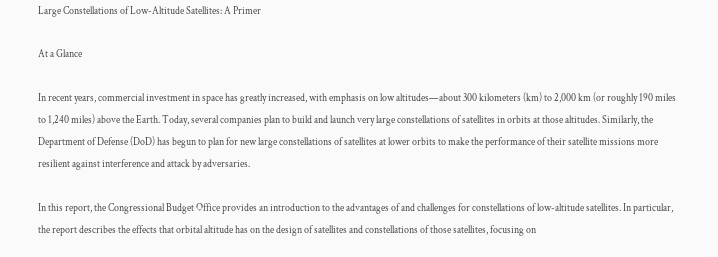Large Constellations of Low-Altitude Satellites: A Primer

At a Glance

In recent years, commercial investment in space has greatly increased, with emphasis on low altitudes—about 300 kilometers (km) to 2,000 km (or roughly 190 miles to 1,240 miles) above the Earth. Today, several companies plan to build and launch very large constellations of satellites in orbits at those altitudes. Similarly, the Department of Defense (DoD) has begun to plan for new large constellations of satellites at lower orbits to make the performance of their satellite missions more resilient against interference and attack by adversaries.

In this report, the Congressional Budget Office provides an introduction to the advantages of and challenges for constellations of low-altitude satellites. In particular, the report describes the effects that orbital altitude has on the design of satellites and constellations of those satellites, focusing on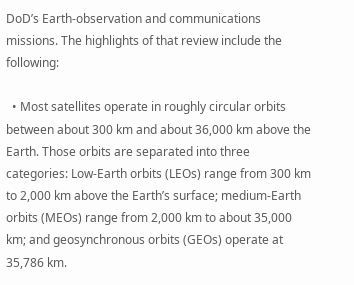DoD’s Earth-observation and communications missions. The highlights of that review include the following:

  • Most satellites operate in roughly circular orbits between about 300 km and about 36,000 km above the Earth. Those orbits are separated into three categories: Low-Earth orbits (LEOs) range from 300 km to 2,000 km above the Earth’s surface; medium-Earth orbits (MEOs) range from 2,000 km to about 35,000 km; and geosynchronous orbits (GEOs) operate at 35,786 km.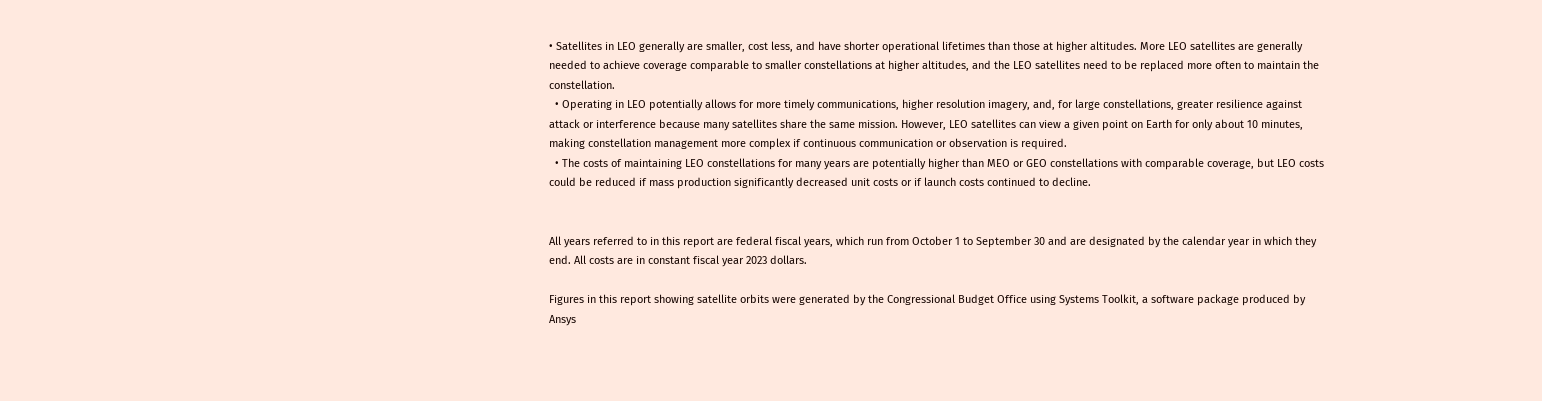• Satellites in LEO generally are smaller, cost less, and have shorter operational lifetimes than those at higher altitudes. More LEO satellites are generally needed to achieve coverage comparable to smaller constellations at higher altitudes, and the LEO satellites need to be replaced more often to maintain the constellation.
  • Operating in LEO potentially allows for more timely communications, higher resolution imagery, and, for large constellations, greater resilience against attack or interference because many satellites share the same mission. However, LEO satellites can view a given point on Earth for only about 10 minutes, making constellation management more complex if continuous communication or observation is required.
  • The costs of maintaining LEO constellations for many years are potentially higher than MEO or GEO constellations with comparable coverage, but LEO costs could be reduced if mass production significantly decreased unit costs or if launch costs continued to decline.


All years referred to in this report are federal fiscal years, which run from October 1 to September 30 and are designated by the calendar year in which they end. All costs are in constant fiscal year 2023 dollars.

Figures in this report showing satellite orbits were generated by the Congressional Budget Office using Systems Toolkit, a software package produced by Ansys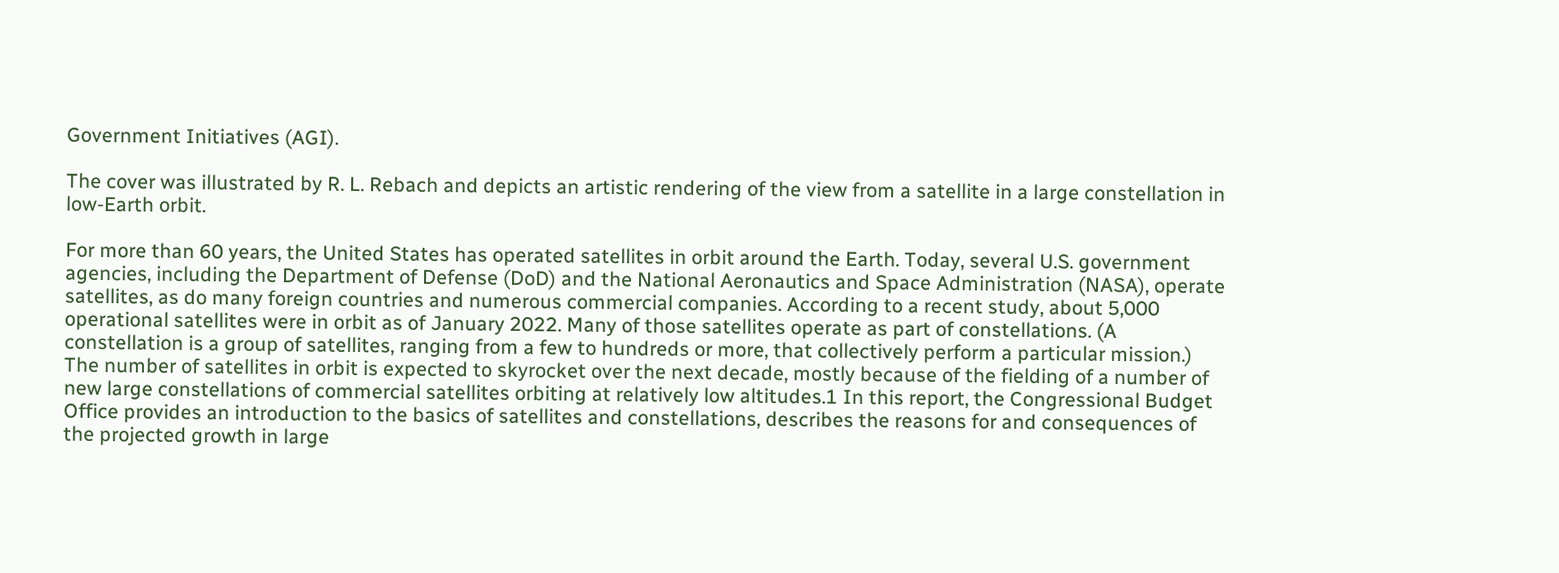Government Initiatives (AGI).

The cover was illustrated by R. L. Rebach and depicts an artistic rendering of the view from a satellite in a large constellation in low-Earth orbit.

For more than 60 years, the United States has operated satellites in orbit around the Earth. Today, several U.S. government agencies, including the Department of Defense (DoD) and the National Aeronautics and Space Administration (NASA), operate satellites, as do many foreign countries and numerous commercial companies. According to a recent study, about 5,000 operational satellites were in orbit as of January 2022. Many of those satellites operate as part of constellations. (A constellation is a group of satellites, ranging from a few to hundreds or more, that collectively perform a particular mission.) The number of satellites in orbit is expected to skyrocket over the next decade, mostly because of the fielding of a number of new large constellations of commercial satellites orbiting at relatively low altitudes.1 In this report, the Congressional Budget Office provides an introduction to the basics of satellites and constellations, describes the reasons for and consequences of the projected growth in large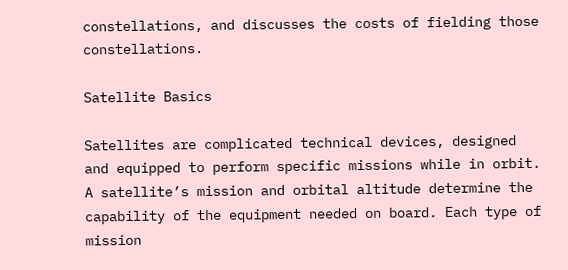constellations, and discusses the costs of fielding those constellations.

Satellite Basics

Satellites are complicated technical devices, designed and equipped to perform specific missions while in orbit. A satellite’s mission and orbital altitude determine the capability of the equipment needed on board. Each type of mission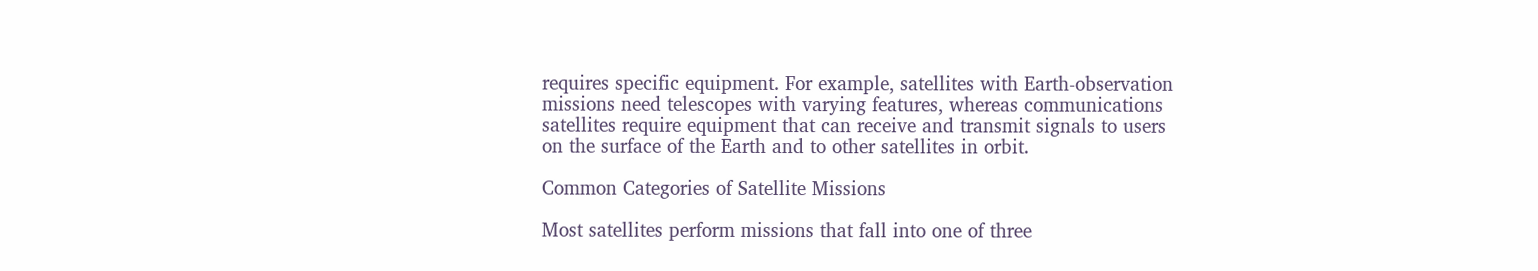requires specific equipment. For example, satellites with Earth-observation missions need telescopes with varying features, whereas communications satellites require equipment that can receive and transmit signals to users on the surface of the Earth and to other satellites in orbit.

Common Categories of Satellite Missions

Most satellites perform missions that fall into one of three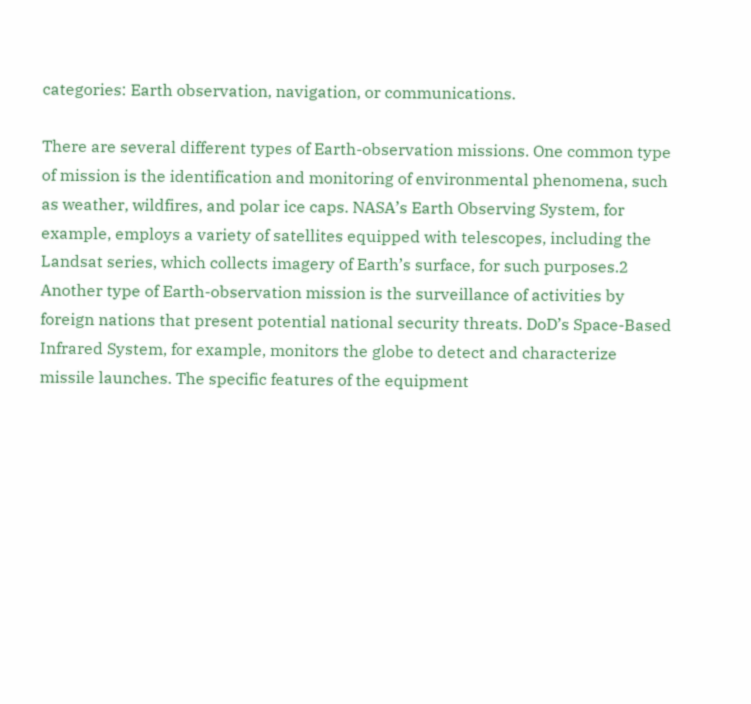categories: Earth observation, navigation, or communications.

There are several different types of Earth-observation missions. One common type of mission is the identification and monitoring of environmental phenomena, such as weather, wildfires, and polar ice caps. NASA’s Earth Observing System, for example, employs a variety of satellites equipped with telescopes, including the Landsat series, which collects imagery of Earth’s surface, for such purposes.2 Another type of Earth-observation mission is the surveillance of activities by foreign nations that present potential national security threats. DoD’s Space-Based Infrared System, for example, monitors the globe to detect and characterize missile launches. The specific features of the equipment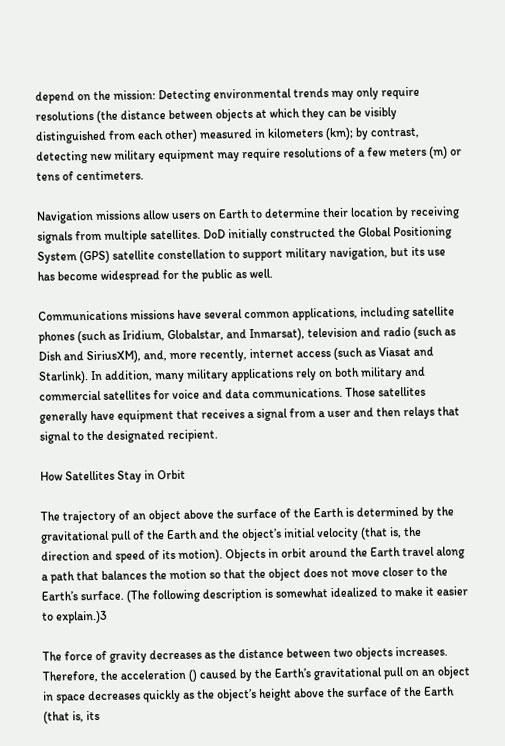depend on the mission: Detecting environmental trends may only require resolutions (the distance between objects at which they can be visibly distinguished from each other) measured in kilometers (km); by contrast, detecting new military equipment may require resolutions of a few meters (m) or tens of centimeters.

Navigation missions allow users on Earth to determine their location by receiving signals from multiple satellites. DoD initially constructed the Global Positioning System (GPS) satellite constellation to support military navigation, but its use has become widespread for the public as well.

Communications missions have several common applications, including satellite phones (such as Iridium, Globalstar, and Inmarsat), television and radio (such as Dish and SiriusXM), and, more recently, internet access (such as Viasat and Starlink). In addition, many military applications rely on both military and commercial satellites for voice and data communications. Those satellites generally have equipment that receives a signal from a user and then relays that signal to the designated recipient.

How Satellites Stay in Orbit

The trajectory of an object above the surface of the Earth is determined by the gravitational pull of the Earth and the object’s initial velocity (that is, the direction and speed of its motion). Objects in orbit around the Earth travel along a path that balances the motion so that the object does not move closer to the Earth’s surface. (The following description is somewhat idealized to make it easier to explain.)3

The force of gravity decreases as the distance between two objects increases. Therefore, the acceleration () caused by the Earth’s gravitational pull on an object in space decreases quickly as the object’s height above the surface of the Earth (that is, its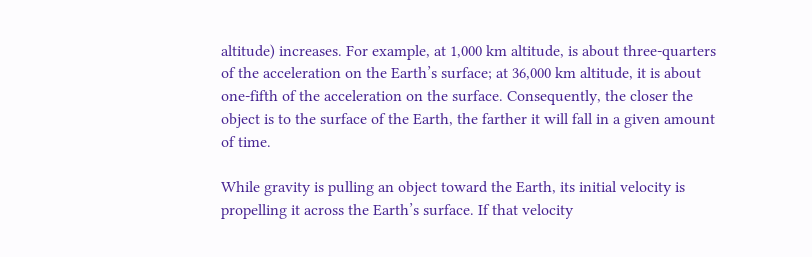altitude) increases. For example, at 1,000 km altitude, is about three-quarters of the acceleration on the Earth’s surface; at 36,000 km altitude, it is about one-fifth of the acceleration on the surface. Consequently, the closer the object is to the surface of the Earth, the farther it will fall in a given amount of time.

While gravity is pulling an object toward the Earth, its initial velocity is propelling it across the Earth’s surface. If that velocity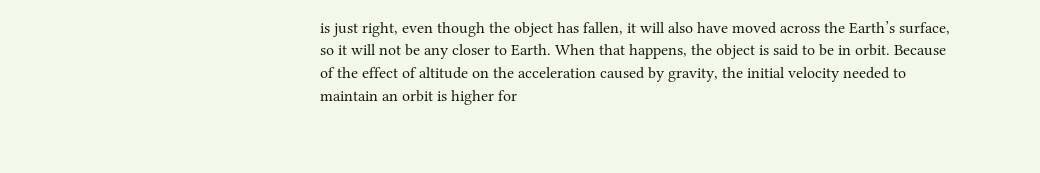is just right, even though the object has fallen, it will also have moved across the Earth’s surface, so it will not be any closer to Earth. When that happens, the object is said to be in orbit. Because of the effect of altitude on the acceleration caused by gravity, the initial velocity needed to maintain an orbit is higher for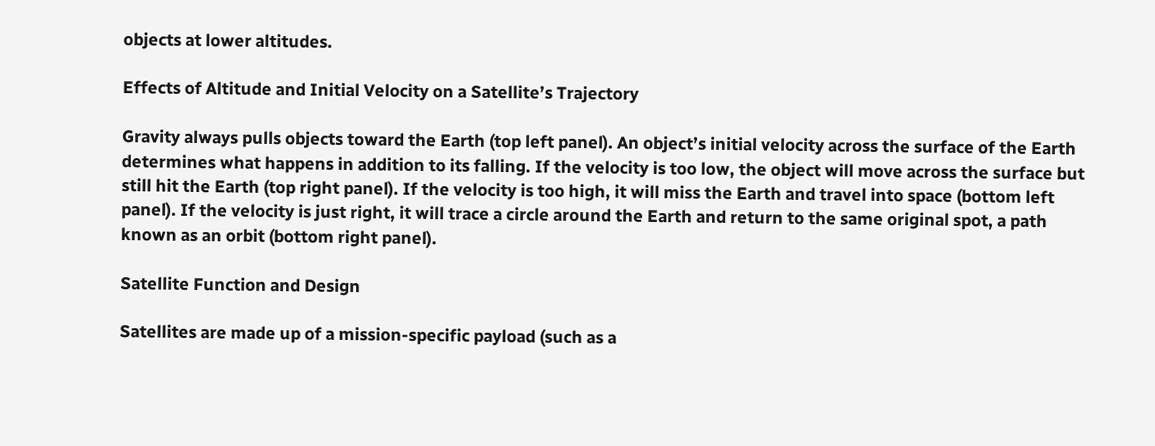objects at lower altitudes.

Effects of Altitude and Initial Velocity on a Satellite’s Trajectory

Gravity always pulls objects toward the Earth (top left panel). An object’s initial velocity across the surface of the Earth determines what happens in addition to its falling. If the velocity is too low, the object will move across the surface but still hit the Earth (top right panel). If the velocity is too high, it will miss the Earth and travel into space (bottom left panel). If the velocity is just right, it will trace a circle around the Earth and return to the same original spot, a path known as an orbit (bottom right panel).

Satellite Function and Design

Satellites are made up of a mission-specific payload (such as a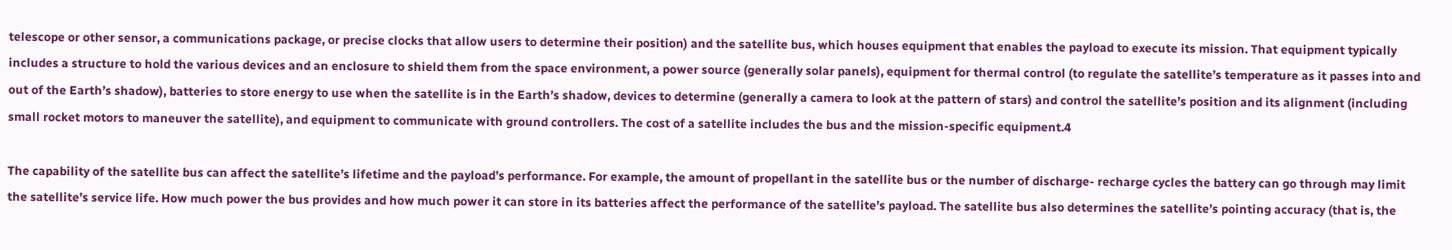telescope or other sensor, a communications package, or precise clocks that allow users to determine their position) and the satellite bus, which houses equipment that enables the payload to execute its mission. That equipment typically includes a structure to hold the various devices and an enclosure to shield them from the space environment, a power source (generally solar panels), equipment for thermal control (to regulate the satellite’s temperature as it passes into and out of the Earth’s shadow), batteries to store energy to use when the satellite is in the Earth’s shadow, devices to determine (generally a camera to look at the pattern of stars) and control the satellite’s position and its alignment (including small rocket motors to maneuver the satellite), and equipment to communicate with ground controllers. The cost of a satellite includes the bus and the mission-specific equipment.4

The capability of the satellite bus can affect the satellite’s lifetime and the payload’s performance. For example, the amount of propellant in the satellite bus or the number of discharge- recharge cycles the battery can go through may limit the satellite’s service life. How much power the bus provides and how much power it can store in its batteries affect the performance of the satellite’s payload. The satellite bus also determines the satellite’s pointing accuracy (that is, the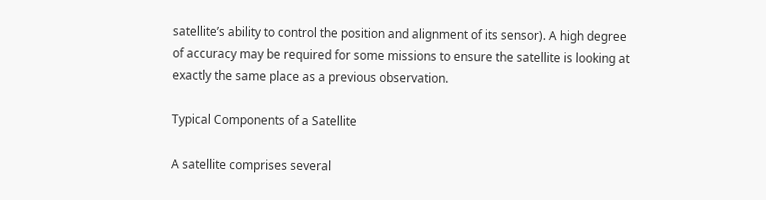satellite’s ability to control the position and alignment of its sensor). A high degree of accuracy may be required for some missions to ensure the satellite is looking at exactly the same place as a previous observation.

Typical Components of a Satellite

A satellite comprises several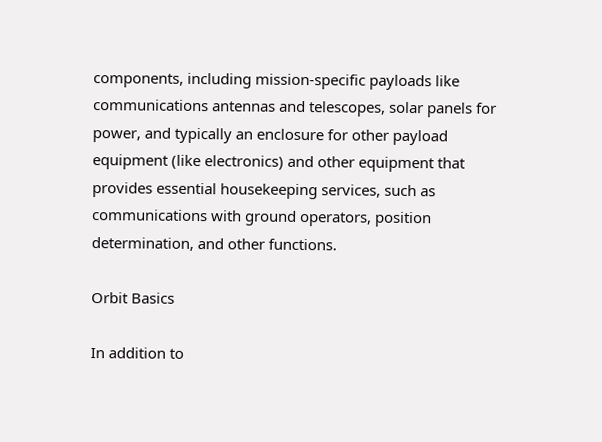components, including mission-specific payloads like communications antennas and telescopes, solar panels for power, and typically an enclosure for other payload equipment (like electronics) and other equipment that provides essential housekeeping services, such as communications with ground operators, position determination, and other functions.

Orbit Basics

In addition to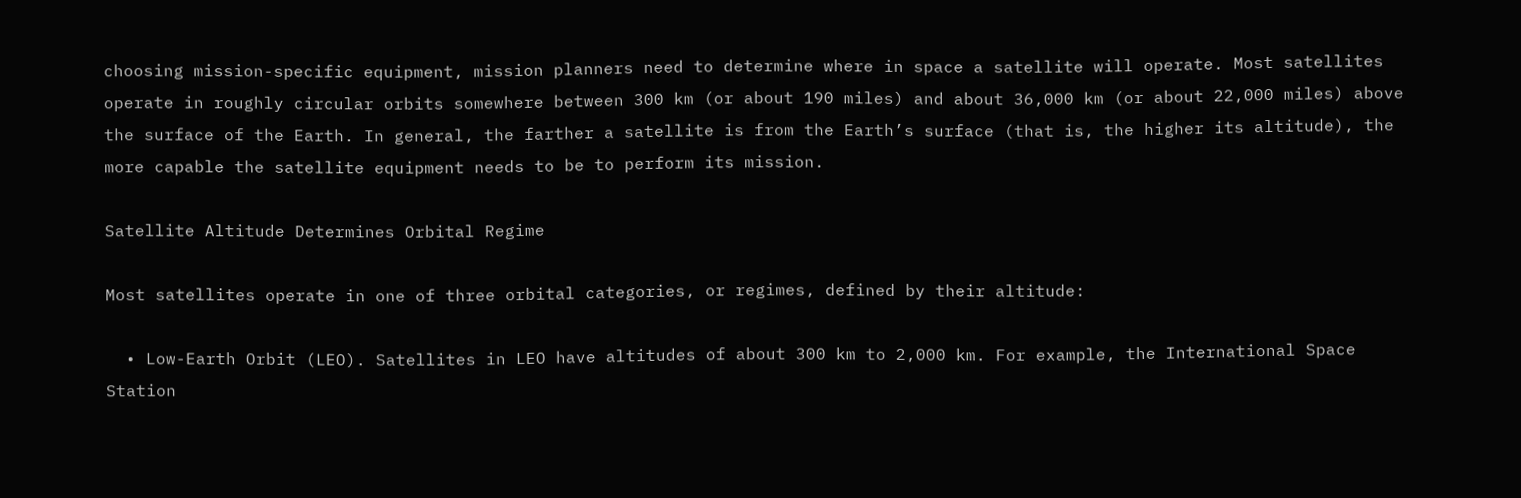choosing mission-specific equipment, mission planners need to determine where in space a satellite will operate. Most satellites operate in roughly circular orbits somewhere between 300 km (or about 190 miles) and about 36,000 km (or about 22,000 miles) above the surface of the Earth. In general, the farther a satellite is from the Earth’s surface (that is, the higher its altitude), the more capable the satellite equipment needs to be to perform its mission.

Satellite Altitude Determines Orbital Regime

Most satellites operate in one of three orbital categories, or regimes, defined by their altitude:

  • Low-Earth Orbit (LEO). Satellites in LEO have altitudes of about 300 km to 2,000 km. For example, the International Space Station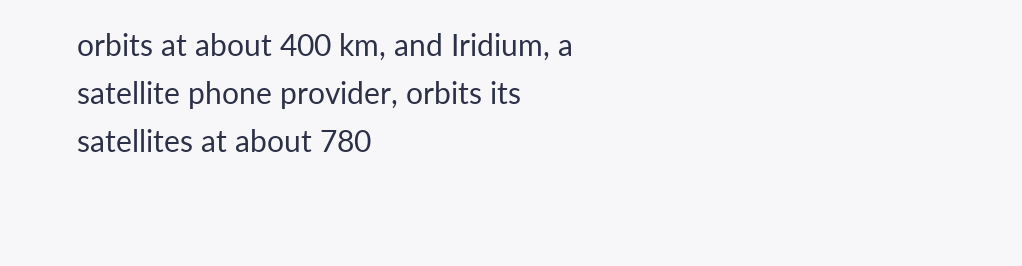orbits at about 400 km, and Iridium, a satellite phone provider, orbits its satellites at about 780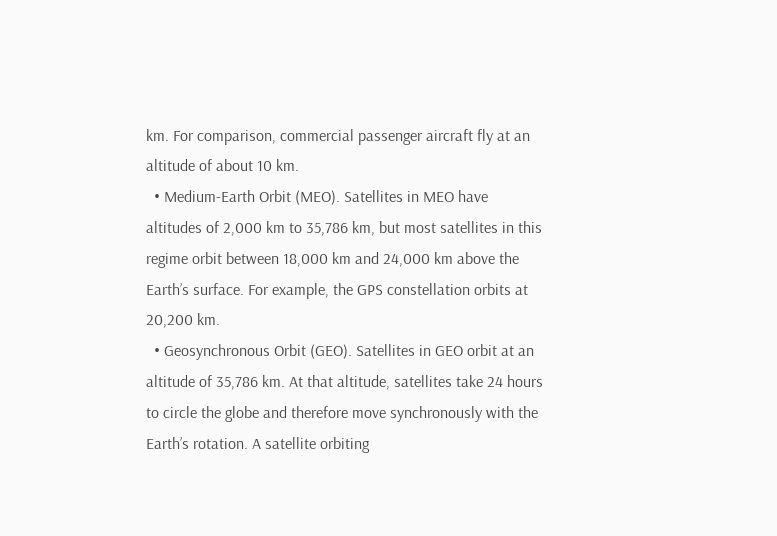km. For comparison, commercial passenger aircraft fly at an altitude of about 10 km.
  • Medium-Earth Orbit (MEO). Satellites in MEO have altitudes of 2,000 km to 35,786 km, but most satellites in this regime orbit between 18,000 km and 24,000 km above the Earth’s surface. For example, the GPS constellation orbits at 20,200 km.
  • Geosynchronous Orbit (GEO). Satellites in GEO orbit at an altitude of 35,786 km. At that altitude, satellites take 24 hours to circle the globe and therefore move synchronously with the Earth’s rotation. A satellite orbiting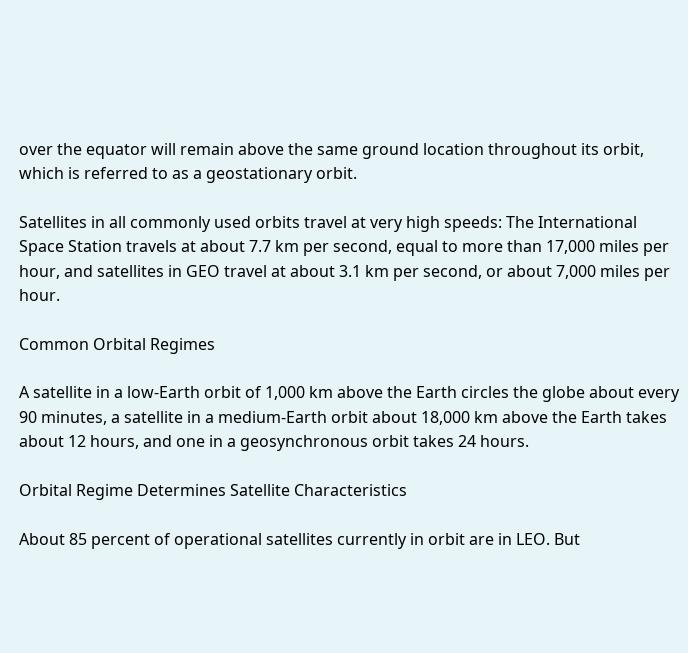over the equator will remain above the same ground location throughout its orbit, which is referred to as a geostationary orbit.

Satellites in all commonly used orbits travel at very high speeds: The International Space Station travels at about 7.7 km per second, equal to more than 17,000 miles per hour, and satellites in GEO travel at about 3.1 km per second, or about 7,000 miles per hour.

Common Orbital Regimes

A satellite in a low-Earth orbit of 1,000 km above the Earth circles the globe about every 90 minutes, a satellite in a medium-Earth orbit about 18,000 km above the Earth takes about 12 hours, and one in a geosynchronous orbit takes 24 hours.

Orbital Regime Determines Satellite Characteristics

About 85 percent of operational satellites currently in orbit are in LEO. But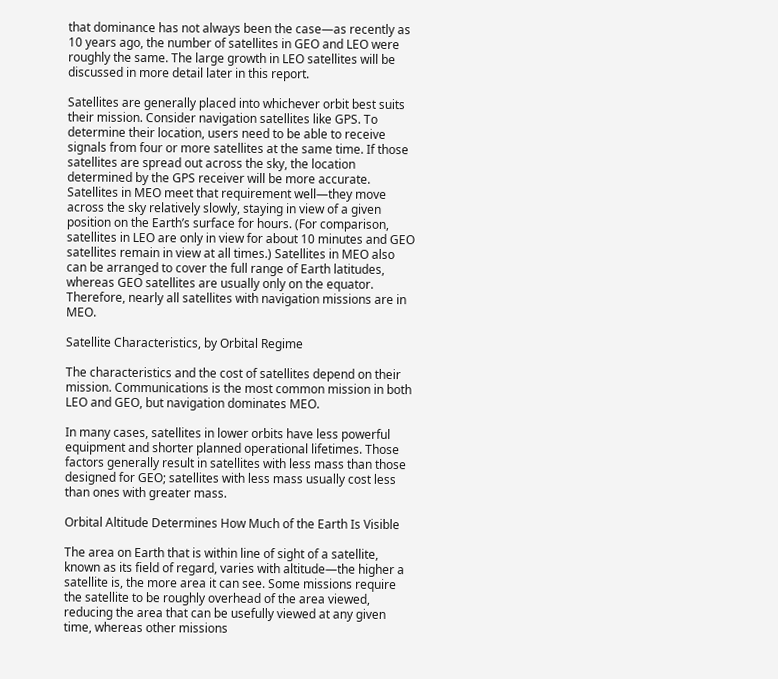that dominance has not always been the case—as recently as 10 years ago, the number of satellites in GEO and LEO were roughly the same. The large growth in LEO satellites will be discussed in more detail later in this report.

Satellites are generally placed into whichever orbit best suits their mission. Consider navigation satellites like GPS. To determine their location, users need to be able to receive signals from four or more satellites at the same time. If those satellites are spread out across the sky, the location determined by the GPS receiver will be more accurate. Satellites in MEO meet that requirement well—they move across the sky relatively slowly, staying in view of a given position on the Earth’s surface for hours. (For comparison, satellites in LEO are only in view for about 10 minutes and GEO satellites remain in view at all times.) Satellites in MEO also can be arranged to cover the full range of Earth latitudes, whereas GEO satellites are usually only on the equator. Therefore, nearly all satellites with navigation missions are in MEO.

Satellite Characteristics, by Orbital Regime

The characteristics and the cost of satellites depend on their mission. Communications is the most common mission in both LEO and GEO, but navigation dominates MEO.

In many cases, satellites in lower orbits have less powerful equipment and shorter planned operational lifetimes. Those factors generally result in satellites with less mass than those designed for GEO; satellites with less mass usually cost less than ones with greater mass.

Orbital Altitude Determines How Much of the Earth Is Visible

The area on Earth that is within line of sight of a satellite, known as its field of regard, varies with altitude—the higher a satellite is, the more area it can see. Some missions require the satellite to be roughly overhead of the area viewed, reducing the area that can be usefully viewed at any given time, whereas other missions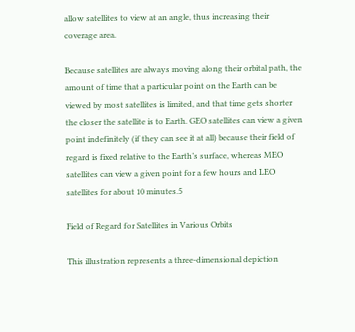allow satellites to view at an angle, thus increasing their coverage area.

Because satellites are always moving along their orbital path, the amount of time that a particular point on the Earth can be viewed by most satellites is limited, and that time gets shorter the closer the satellite is to Earth. GEO satellites can view a given point indefinitely (if they can see it at all) because their field of regard is fixed relative to the Earth’s surface, whereas MEO satellites can view a given point for a few hours and LEO satellites for about 10 minutes.5

Field of Regard for Satellites in Various Orbits

This illustration represents a three-dimensional depiction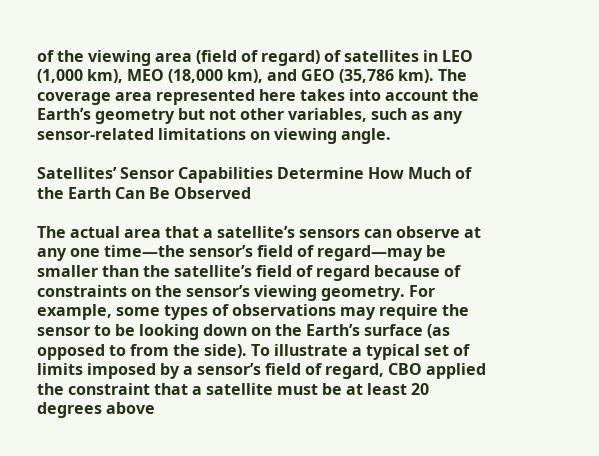of the viewing area (field of regard) of satellites in LEO (1,000 km), MEO (18,000 km), and GEO (35,786 km). The coverage area represented here takes into account the Earth’s geometry but not other variables, such as any sensor-related limitations on viewing angle.

Satellites’ Sensor Capabilities Determine How Much of the Earth Can Be Observed

The actual area that a satellite’s sensors can observe at any one time—the sensor’s field of regard—may be smaller than the satellite’s field of regard because of constraints on the sensor’s viewing geometry. For example, some types of observations may require the sensor to be looking down on the Earth’s surface (as opposed to from the side). To illustrate a typical set of limits imposed by a sensor’s field of regard, CBO applied the constraint that a satellite must be at least 20 degrees above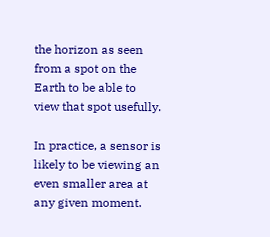the horizon as seen from a spot on the Earth to be able to view that spot usefully.

In practice, a sensor is likely to be viewing an even smaller area at any given moment.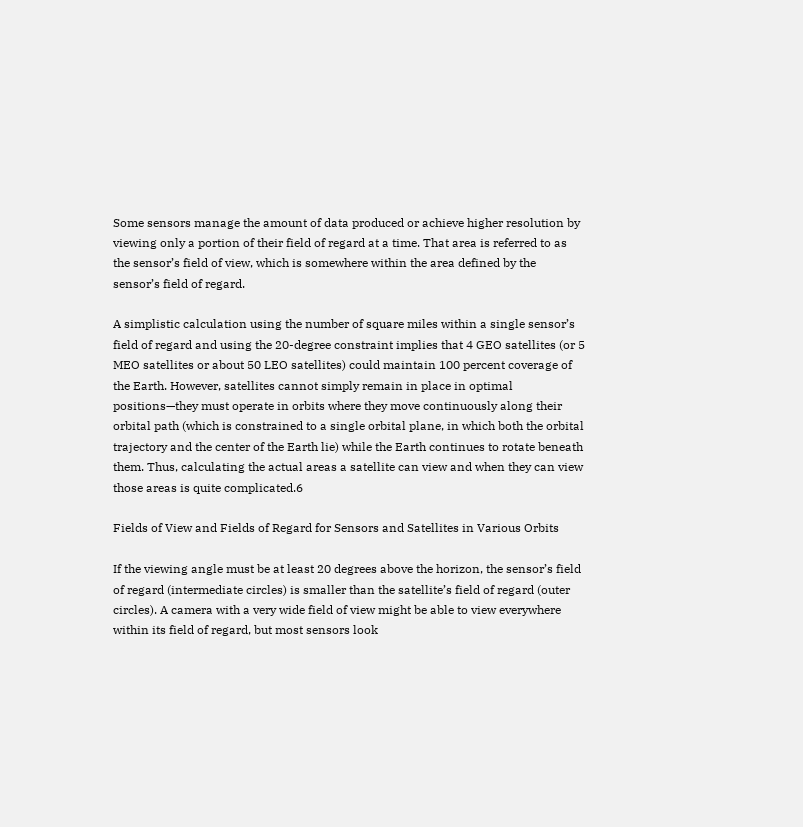Some sensors manage the amount of data produced or achieve higher resolution by viewing only a portion of their field of regard at a time. That area is referred to as the sensor’s field of view, which is somewhere within the area defined by the sensor’s field of regard.

A simplistic calculation using the number of square miles within a single sensor’s field of regard and using the 20-degree constraint implies that 4 GEO satellites (or 5 MEO satellites or about 50 LEO satellites) could maintain 100 percent coverage of the Earth. However, satellites cannot simply remain in place in optimal positions—they must operate in orbits where they move continuously along their orbital path (which is constrained to a single orbital plane, in which both the orbital trajectory and the center of the Earth lie) while the Earth continues to rotate beneath them. Thus, calculating the actual areas a satellite can view and when they can view those areas is quite complicated.6

Fields of View and Fields of Regard for Sensors and Satellites in Various Orbits

If the viewing angle must be at least 20 degrees above the horizon, the sensor’s field of regard (intermediate circles) is smaller than the satellite’s field of regard (outer circles). A camera with a very wide field of view might be able to view everywhere within its field of regard, but most sensors look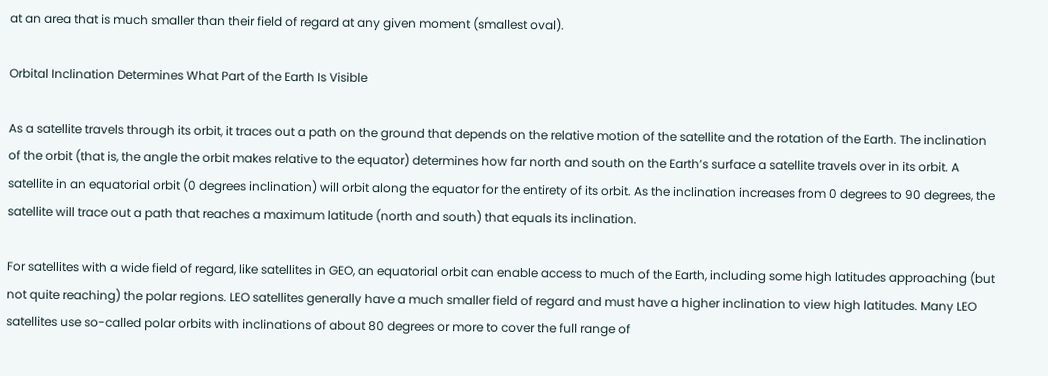at an area that is much smaller than their field of regard at any given moment (smallest oval).

Orbital Inclination Determines What Part of the Earth Is Visible

As a satellite travels through its orbit, it traces out a path on the ground that depends on the relative motion of the satellite and the rotation of the Earth. The inclination of the orbit (that is, the angle the orbit makes relative to the equator) determines how far north and south on the Earth’s surface a satellite travels over in its orbit. A satellite in an equatorial orbit (0 degrees inclination) will orbit along the equator for the entirety of its orbit. As the inclination increases from 0 degrees to 90 degrees, the satellite will trace out a path that reaches a maximum latitude (north and south) that equals its inclination.

For satellites with a wide field of regard, like satellites in GEO, an equatorial orbit can enable access to much of the Earth, including some high latitudes approaching (but not quite reaching) the polar regions. LEO satellites generally have a much smaller field of regard and must have a higher inclination to view high latitudes. Many LEO satellites use so-called polar orbits with inclinations of about 80 degrees or more to cover the full range of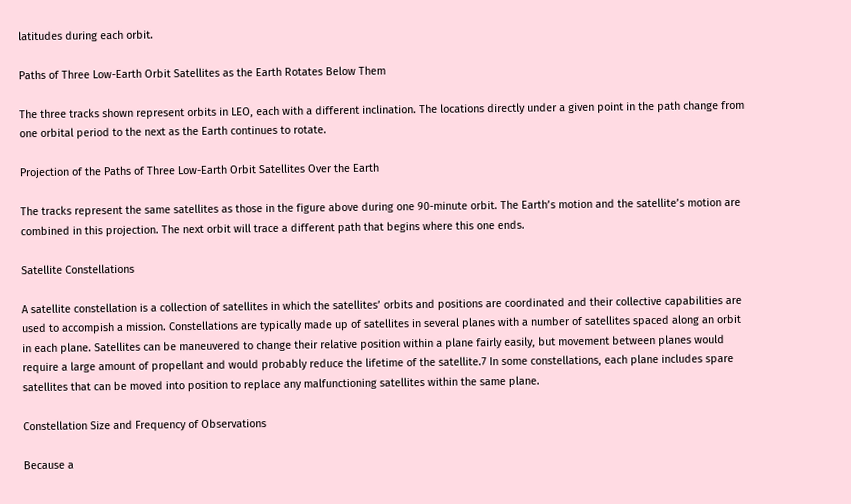latitudes during each orbit.

Paths of Three Low-Earth Orbit Satellites as the Earth Rotates Below Them

The three tracks shown represent orbits in LEO, each with a different inclination. The locations directly under a given point in the path change from one orbital period to the next as the Earth continues to rotate.

Projection of the Paths of Three Low-Earth Orbit Satellites Over the Earth

The tracks represent the same satellites as those in the figure above during one 90-minute orbit. The Earth’s motion and the satellite’s motion are combined in this projection. The next orbit will trace a different path that begins where this one ends.

Satellite Constellations

A satellite constellation is a collection of satellites in which the satellites’ orbits and positions are coordinated and their collective capabilities are used to accompish a mission. Constellations are typically made up of satellites in several planes with a number of satellites spaced along an orbit in each plane. Satellites can be maneuvered to change their relative position within a plane fairly easily, but movement between planes would require a large amount of propellant and would probably reduce the lifetime of the satellite.7 In some constellations, each plane includes spare satellites that can be moved into position to replace any malfunctioning satellites within the same plane.

Constellation Size and Frequency of Observations

Because a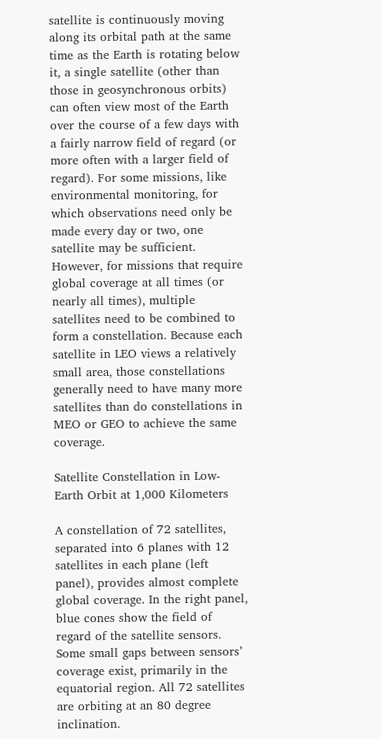satellite is continuously moving along its orbital path at the same time as the Earth is rotating below it, a single satellite (other than those in geosynchronous orbits) can often view most of the Earth over the course of a few days with a fairly narrow field of regard (or more often with a larger field of regard). For some missions, like environmental monitoring, for which observations need only be made every day or two, one satellite may be sufficient. However, for missions that require global coverage at all times (or nearly all times), multiple satellites need to be combined to form a constellation. Because each satellite in LEO views a relatively small area, those constellations generally need to have many more satellites than do constellations in MEO or GEO to achieve the same coverage.

Satellite Constellation in Low-Earth Orbit at 1,000 Kilometers

A constellation of 72 satellites, separated into 6 planes with 12 satellites in each plane (left panel), provides almost complete global coverage. In the right panel, blue cones show the field of regard of the satellite sensors. Some small gaps between sensors’ coverage exist, primarily in the equatorial region. All 72 satellites are orbiting at an 80 degree inclination.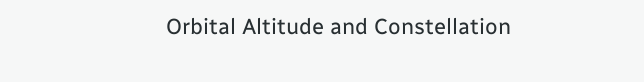Orbital Altitude and Constellation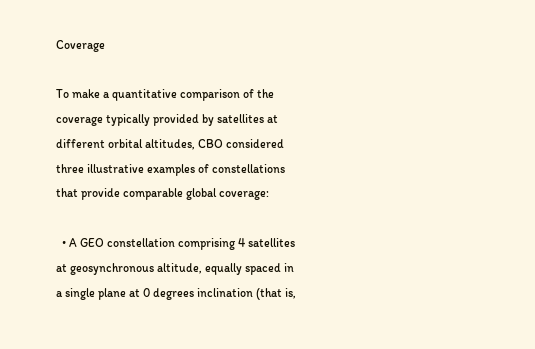Coverage

To make a quantitative comparison of the coverage typically provided by satellites at different orbital altitudes, CBO considered three illustrative examples of constellations that provide comparable global coverage:

  • A GEO constellation comprising 4 satellites at geosynchronous altitude, equally spaced in a single plane at 0 degrees inclination (that is,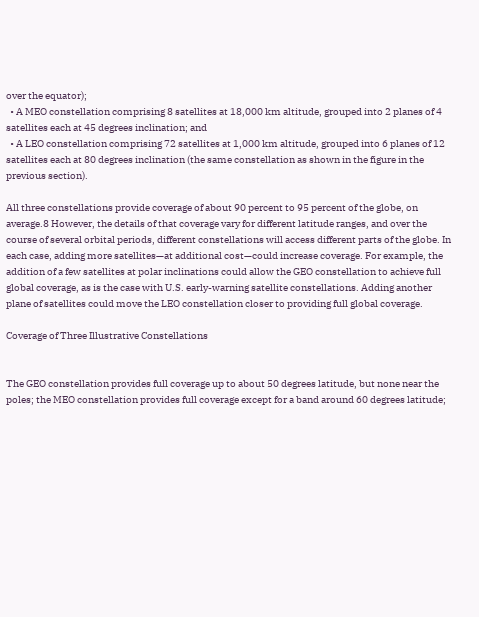over the equator);
  • A MEO constellation comprising 8 satellites at 18,000 km altitude, grouped into 2 planes of 4 satellites each at 45 degrees inclination; and
  • A LEO constellation comprising 72 satellites at 1,000 km altitude, grouped into 6 planes of 12 satellites each at 80 degrees inclination (the same constellation as shown in the figure in the previous section).

All three constellations provide coverage of about 90 percent to 95 percent of the globe, on average.8 However, the details of that coverage vary for different latitude ranges, and over the course of several orbital periods, different constellations will access different parts of the globe. In each case, adding more satellites—at additional cost—could increase coverage. For example, the addition of a few satellites at polar inclinations could allow the GEO constellation to achieve full global coverage, as is the case with U.S. early-warning satellite constellations. Adding another plane of satellites could move the LEO constellation closer to providing full global coverage.

Coverage of Three Illustrative Constellations


The GEO constellation provides full coverage up to about 50 degrees latitude, but none near the poles; the MEO constellation provides full coverage except for a band around 60 degrees latitude;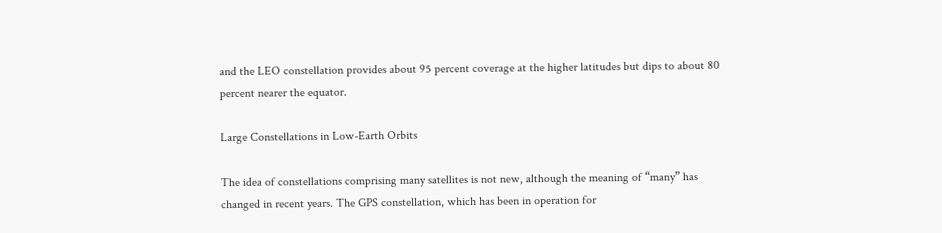and the LEO constellation provides about 95 percent coverage at the higher latitudes but dips to about 80 percent nearer the equator.

Large Constellations in Low-Earth Orbits

The idea of constellations comprising many satellites is not new, although the meaning of “many” has changed in recent years. The GPS constellation, which has been in operation for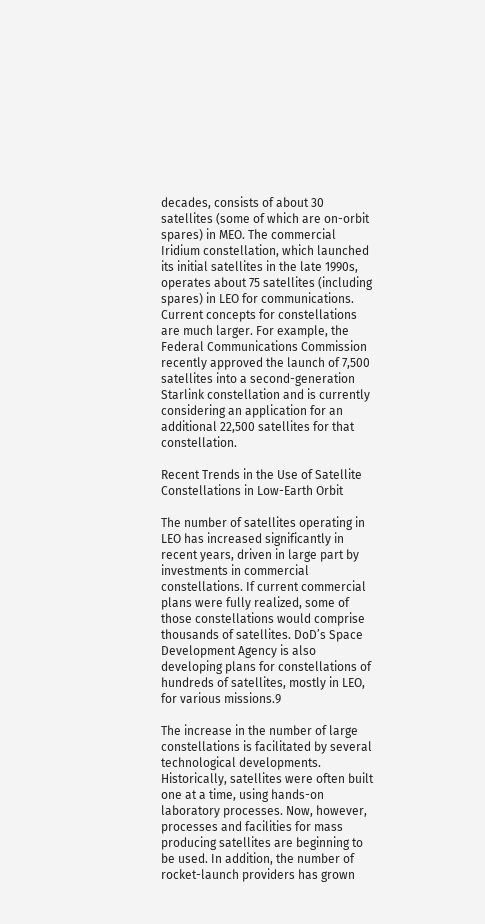decades, consists of about 30 satellites (some of which are on-orbit spares) in MEO. The commercial Iridium constellation, which launched its initial satellites in the late 1990s, operates about 75 satellites (including spares) in LEO for communications. Current concepts for constellations are much larger. For example, the Federal Communications Commission recently approved the launch of 7,500 satellites into a second-generation Starlink constellation and is currently considering an application for an additional 22,500 satellites for that constellation.

Recent Trends in the Use of Satellite Constellations in Low-Earth Orbit

The number of satellites operating in LEO has increased significantly in recent years, driven in large part by investments in commercial constellations. If current commercial plans were fully realized, some of those constellations would comprise thousands of satellites. DoD’s Space Development Agency is also developing plans for constellations of hundreds of satellites, mostly in LEO, for various missions.9

The increase in the number of large constellations is facilitated by several technological developments. Historically, satellites were often built one at a time, using hands-on laboratory processes. Now, however, processes and facilities for mass producing satellites are beginning to be used. In addition, the number of rocket-launch providers has grown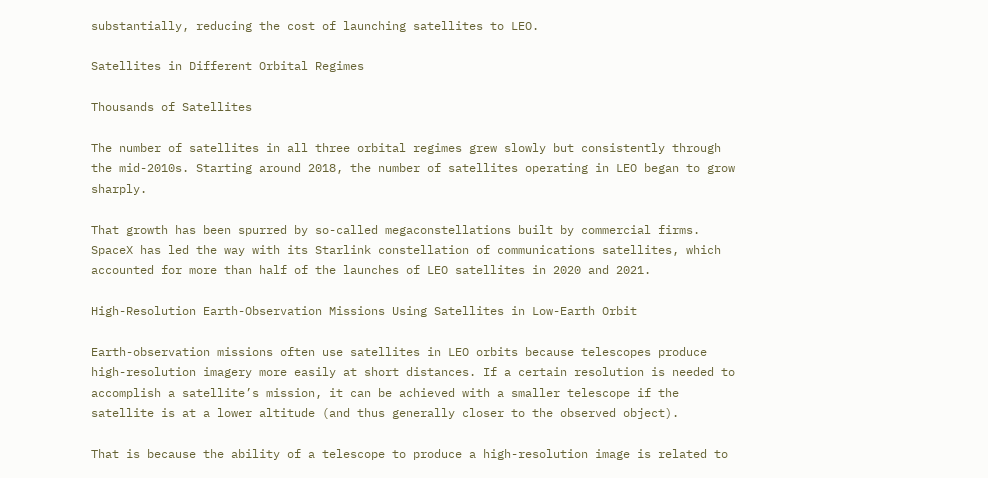substantially, reducing the cost of launching satellites to LEO.

Satellites in Different Orbital Regimes

Thousands of Satellites

The number of satellites in all three orbital regimes grew slowly but consistently through the mid-2010s. Starting around 2018, the number of satellites operating in LEO began to grow sharply.

That growth has been spurred by so-called megaconstellations built by commercial firms. SpaceX has led the way with its Starlink constellation of communications satellites, which accounted for more than half of the launches of LEO satellites in 2020 and 2021.

High-Resolution Earth-Observation Missions Using Satellites in Low-Earth Orbit

Earth-observation missions often use satellites in LEO orbits because telescopes produce high-resolution imagery more easily at short distances. If a certain resolution is needed to accomplish a satellite’s mission, it can be achieved with a smaller telescope if the satellite is at a lower altitude (and thus generally closer to the observed object).

That is because the ability of a telescope to produce a high-resolution image is related to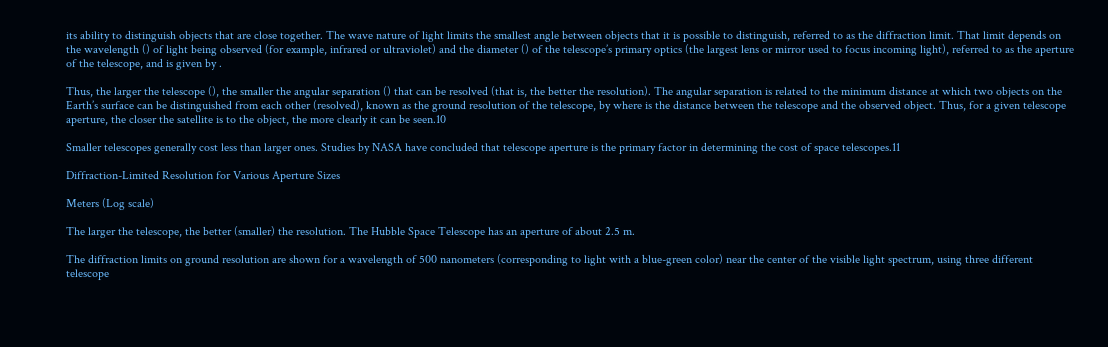its ability to distinguish objects that are close together. The wave nature of light limits the smallest angle between objects that it is possible to distinguish, referred to as the diffraction limit. That limit depends on the wavelength () of light being observed (for example, infrared or ultraviolet) and the diameter () of the telescope’s primary optics (the largest lens or mirror used to focus incoming light), referred to as the aperture of the telescope, and is given by .

Thus, the larger the telescope (), the smaller the angular separation () that can be resolved (that is, the better the resolution). The angular separation is related to the minimum distance at which two objects on the Earth’s surface can be distinguished from each other (resolved), known as the ground resolution of the telescope, by where is the distance between the telescope and the observed object. Thus, for a given telescope aperture, the closer the satellite is to the object, the more clearly it can be seen.10

Smaller telescopes generally cost less than larger ones. Studies by NASA have concluded that telescope aperture is the primary factor in determining the cost of space telescopes.11

Diffraction-Limited Resolution for Various Aperture Sizes

Meters (Log scale)

The larger the telescope, the better (smaller) the resolution. The Hubble Space Telescope has an aperture of about 2.5 m.

The diffraction limits on ground resolution are shown for a wavelength of 500 nanometers (corresponding to light with a blue-green color) near the center of the visible light spectrum, using three different telescope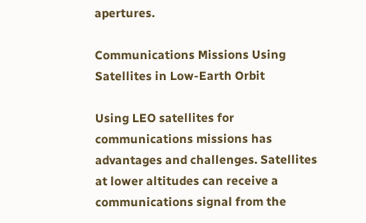apertures.

Communications Missions Using Satellites in Low-Earth Orbit

Using LEO satellites for communications missions has advantages and challenges. Satellites at lower altitudes can receive a communications signal from the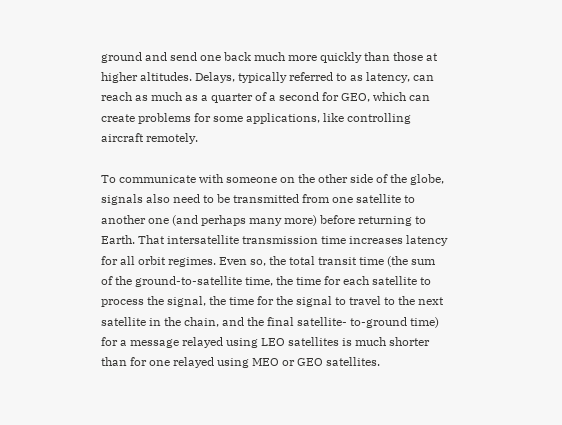ground and send one back much more quickly than those at higher altitudes. Delays, typically referred to as latency, can reach as much as a quarter of a second for GEO, which can create problems for some applications, like controlling aircraft remotely.

To communicate with someone on the other side of the globe, signals also need to be transmitted from one satellite to another one (and perhaps many more) before returning to Earth. That intersatellite transmission time increases latency for all orbit regimes. Even so, the total transit time (the sum of the ground-to-satellite time, the time for each satellite to process the signal, the time for the signal to travel to the next satellite in the chain, and the final satellite- to-ground time) for a message relayed using LEO satellites is much shorter than for one relayed using MEO or GEO satellites.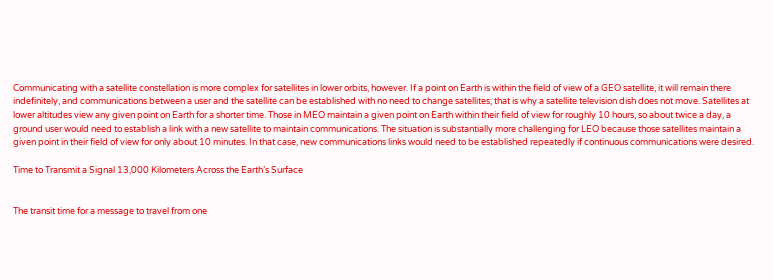Communicating with a satellite constellation is more complex for satellites in lower orbits, however. If a point on Earth is within the field of view of a GEO satellite, it will remain there indefinitely, and communications between a user and the satellite can be established with no need to change satellites; that is why a satellite television dish does not move. Satellites at lower altitudes view any given point on Earth for a shorter time. Those in MEO maintain a given point on Earth within their field of view for roughly 10 hours, so about twice a day, a ground user would need to establish a link with a new satellite to maintain communications. The situation is substantially more challenging for LEO because those satellites maintain a given point in their field of view for only about 10 minutes. In that case, new communications links would need to be established repeatedly if continuous communications were desired.

Time to Transmit a Signal 13,000 Kilometers Across the Earth’s Surface


The transit time for a message to travel from one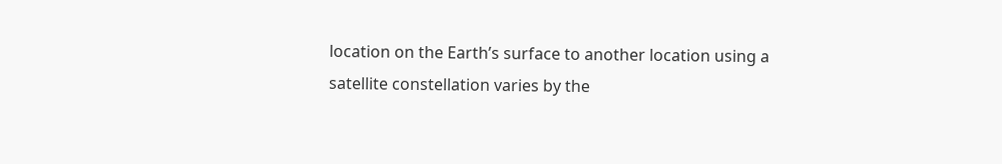location on the Earth’s surface to another location using a satellite constellation varies by the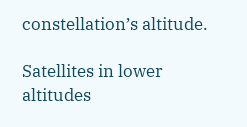constellation’s altitude.

Satellites in lower altitudes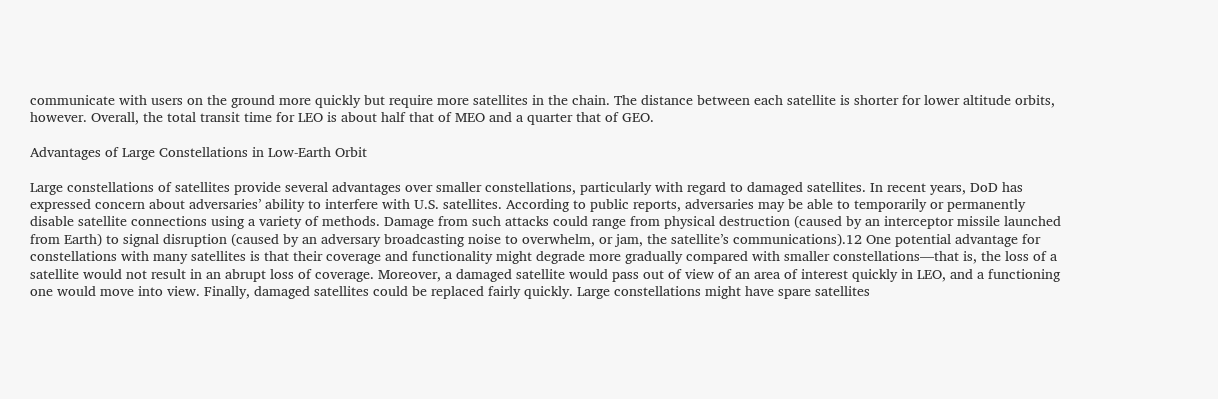communicate with users on the ground more quickly but require more satellites in the chain. The distance between each satellite is shorter for lower altitude orbits, however. Overall, the total transit time for LEO is about half that of MEO and a quarter that of GEO.

Advantages of Large Constellations in Low-Earth Orbit

Large constellations of satellites provide several advantages over smaller constellations, particularly with regard to damaged satellites. In recent years, DoD has expressed concern about adversaries’ ability to interfere with U.S. satellites. According to public reports, adversaries may be able to temporarily or permanently disable satellite connections using a variety of methods. Damage from such attacks could range from physical destruction (caused by an interceptor missile launched from Earth) to signal disruption (caused by an adversary broadcasting noise to overwhelm, or jam, the satellite’s communications).12 One potential advantage for constellations with many satellites is that their coverage and functionality might degrade more gradually compared with smaller constellations—that is, the loss of a satellite would not result in an abrupt loss of coverage. Moreover, a damaged satellite would pass out of view of an area of interest quickly in LEO, and a functioning one would move into view. Finally, damaged satellites could be replaced fairly quickly. Large constellations might have spare satellites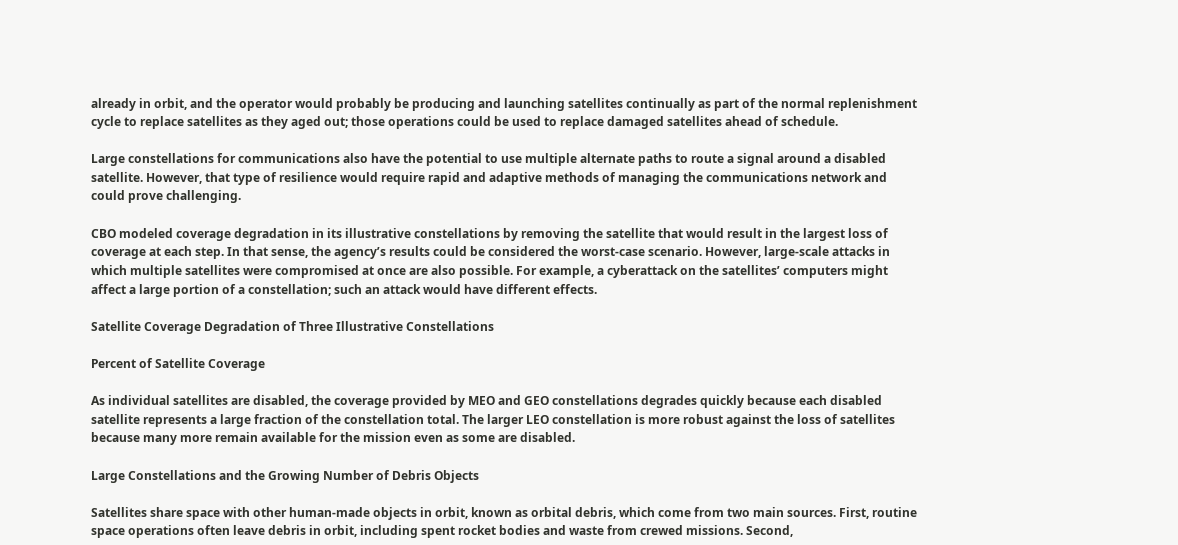already in orbit, and the operator would probably be producing and launching satellites continually as part of the normal replenishment cycle to replace satellites as they aged out; those operations could be used to replace damaged satellites ahead of schedule.

Large constellations for communications also have the potential to use multiple alternate paths to route a signal around a disabled satellite. However, that type of resilience would require rapid and adaptive methods of managing the communications network and could prove challenging.

CBO modeled coverage degradation in its illustrative constellations by removing the satellite that would result in the largest loss of coverage at each step. In that sense, the agency’s results could be considered the worst-case scenario. However, large-scale attacks in which multiple satellites were compromised at once are also possible. For example, a cyberattack on the satellites’ computers might affect a large portion of a constellation; such an attack would have different effects.

Satellite Coverage Degradation of Three Illustrative Constellations

Percent of Satellite Coverage

As individual satellites are disabled, the coverage provided by MEO and GEO constellations degrades quickly because each disabled satellite represents a large fraction of the constellation total. The larger LEO constellation is more robust against the loss of satellites because many more remain available for the mission even as some are disabled.

Large Constellations and the Growing Number of Debris Objects

Satellites share space with other human-made objects in orbit, known as orbital debris, which come from two main sources. First, routine space operations often leave debris in orbit, including spent rocket bodies and waste from crewed missions. Second,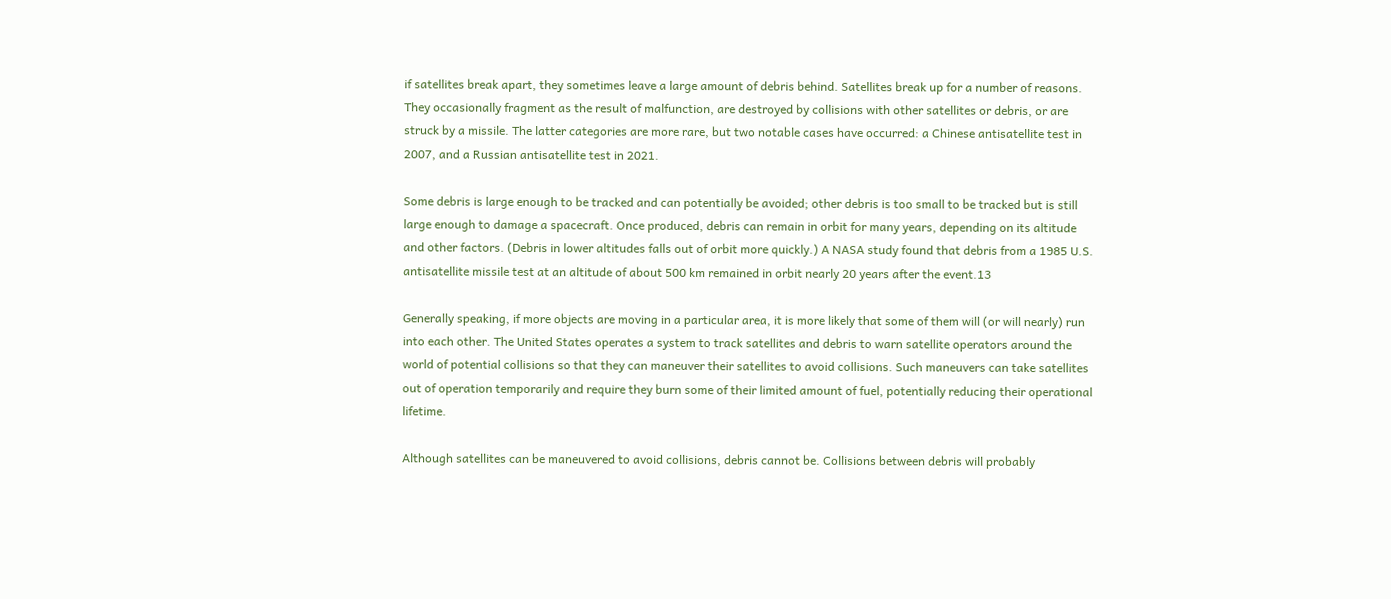if satellites break apart, they sometimes leave a large amount of debris behind. Satellites break up for a number of reasons. They occasionally fragment as the result of malfunction, are destroyed by collisions with other satellites or debris, or are struck by a missile. The latter categories are more rare, but two notable cases have occurred: a Chinese antisatellite test in 2007, and a Russian antisatellite test in 2021.

Some debris is large enough to be tracked and can potentially be avoided; other debris is too small to be tracked but is still large enough to damage a spacecraft. Once produced, debris can remain in orbit for many years, depending on its altitude and other factors. (Debris in lower altitudes falls out of orbit more quickly.) A NASA study found that debris from a 1985 U.S. antisatellite missile test at an altitude of about 500 km remained in orbit nearly 20 years after the event.13

Generally speaking, if more objects are moving in a particular area, it is more likely that some of them will (or will nearly) run into each other. The United States operates a system to track satellites and debris to warn satellite operators around the world of potential collisions so that they can maneuver their satellites to avoid collisions. Such maneuvers can take satellites out of operation temporarily and require they burn some of their limited amount of fuel, potentially reducing their operational lifetime.

Although satellites can be maneuvered to avoid collisions, debris cannot be. Collisions between debris will probably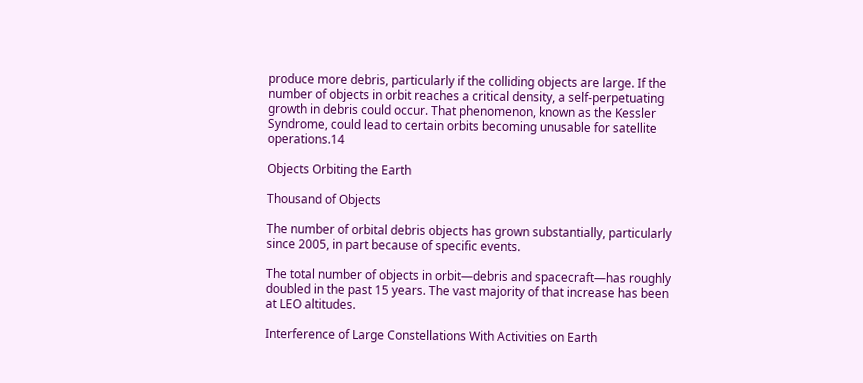produce more debris, particularly if the colliding objects are large. If the number of objects in orbit reaches a critical density, a self-perpetuating growth in debris could occur. That phenomenon, known as the Kessler Syndrome, could lead to certain orbits becoming unusable for satellite operations.14

Objects Orbiting the Earth

Thousand of Objects

The number of orbital debris objects has grown substantially, particularly since 2005, in part because of specific events.

The total number of objects in orbit—debris and spacecraft—has roughly doubled in the past 15 years. The vast majority of that increase has been at LEO altitudes.

Interference of Large Constellations With Activities on Earth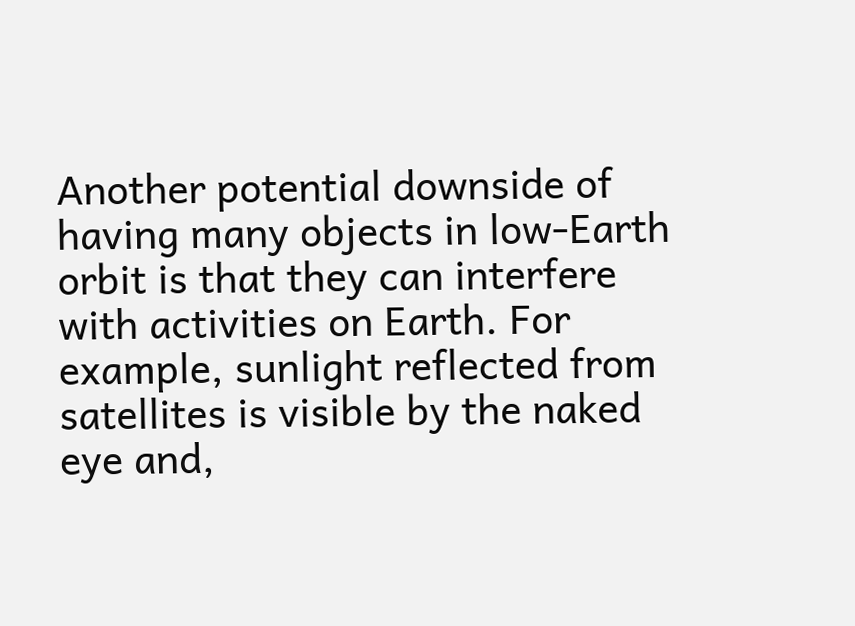Another potential downside of having many objects in low-Earth orbit is that they can interfere with activities on Earth. For example, sunlight reflected from satellites is visible by the naked eye and,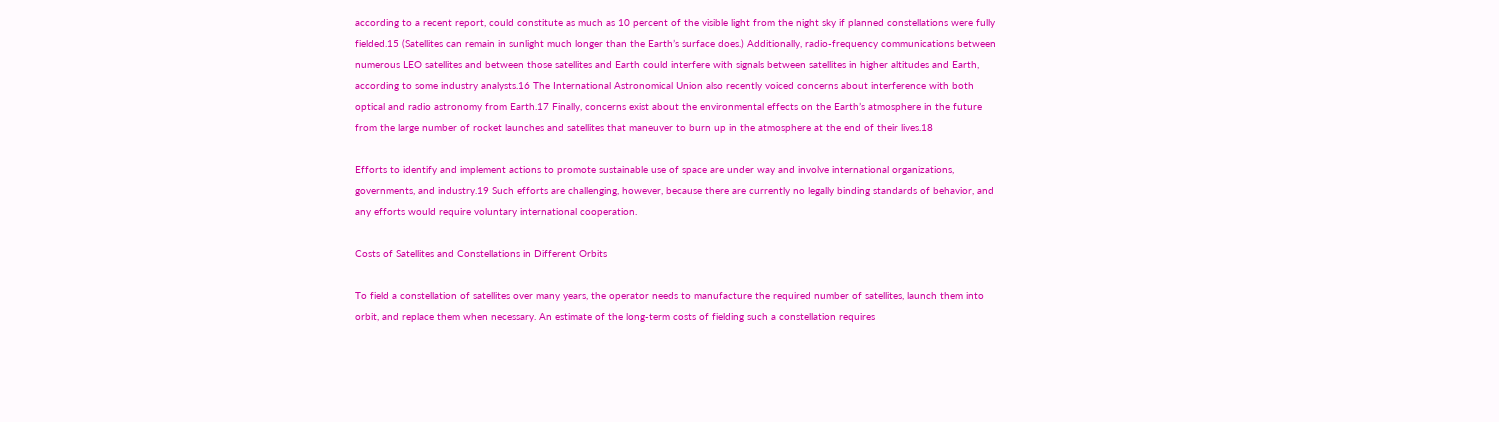according to a recent report, could constitute as much as 10 percent of the visible light from the night sky if planned constellations were fully fielded.15 (Satellites can remain in sunlight much longer than the Earth’s surface does.) Additionally, radio-frequency communications between numerous LEO satellites and between those satellites and Earth could interfere with signals between satellites in higher altitudes and Earth, according to some industry analysts.16 The International Astronomical Union also recently voiced concerns about interference with both optical and radio astronomy from Earth.17 Finally, concerns exist about the environmental effects on the Earth’s atmosphere in the future from the large number of rocket launches and satellites that maneuver to burn up in the atmosphere at the end of their lives.18

Efforts to identify and implement actions to promote sustainable use of space are under way and involve international organizations, governments, and industry.19 Such efforts are challenging, however, because there are currently no legally binding standards of behavior, and any efforts would require voluntary international cooperation.

Costs of Satellites and Constellations in Different Orbits

To field a constellation of satellites over many years, the operator needs to manufacture the required number of satellites, launch them into orbit, and replace them when necessary. An estimate of the long-term costs of fielding such a constellation requires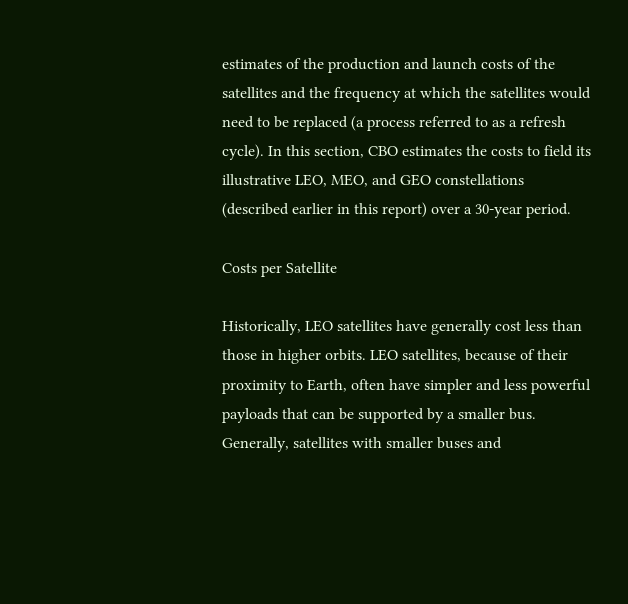estimates of the production and launch costs of the satellites and the frequency at which the satellites would need to be replaced (a process referred to as a refresh cycle). In this section, CBO estimates the costs to field its illustrative LEO, MEO, and GEO constellations (described earlier in this report) over a 30-year period.

Costs per Satellite

Historically, LEO satellites have generally cost less than those in higher orbits. LEO satellites, because of their proximity to Earth, often have simpler and less powerful payloads that can be supported by a smaller bus. Generally, satellites with smaller buses and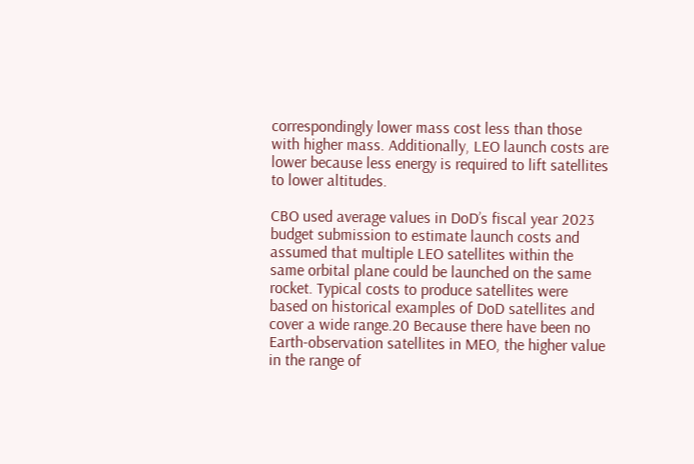correspondingly lower mass cost less than those with higher mass. Additionally, LEO launch costs are lower because less energy is required to lift satellites to lower altitudes.

CBO used average values in DoD’s fiscal year 2023 budget submission to estimate launch costs and assumed that multiple LEO satellites within the same orbital plane could be launched on the same rocket. Typical costs to produce satellites were based on historical examples of DoD satellites and cover a wide range.20 Because there have been no Earth-observation satellites in MEO, the higher value in the range of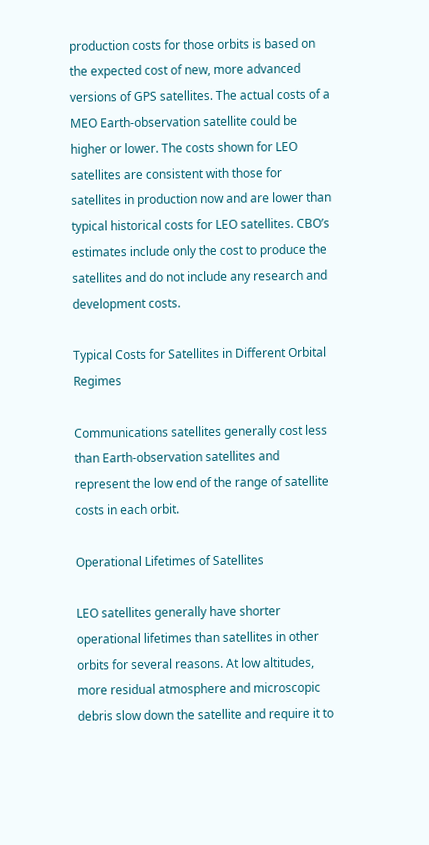production costs for those orbits is based on the expected cost of new, more advanced versions of GPS satellites. The actual costs of a MEO Earth-observation satellite could be higher or lower. The costs shown for LEO satellites are consistent with those for satellites in production now and are lower than typical historical costs for LEO satellites. CBO’s estimates include only the cost to produce the satellites and do not include any research and development costs.

Typical Costs for Satellites in Different Orbital Regimes

Communications satellites generally cost less than Earth-observation satellites and represent the low end of the range of satellite costs in each orbit.

Operational Lifetimes of Satellites

LEO satellites generally have shorter operational lifetimes than satellites in other orbits for several reasons. At low altitudes, more residual atmosphere and microscopic debris slow down the satellite and require it to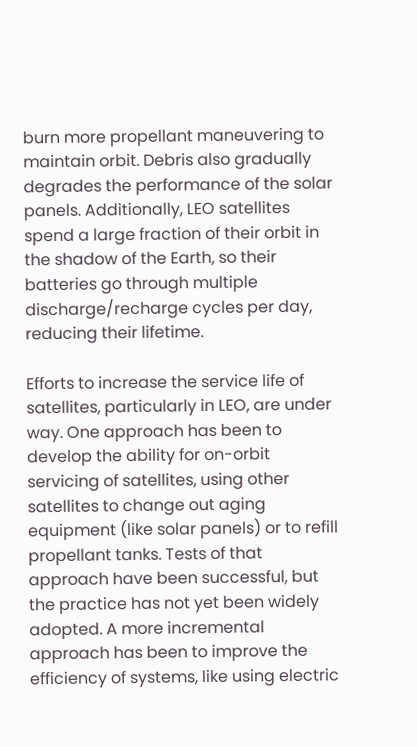burn more propellant maneuvering to maintain orbit. Debris also gradually degrades the performance of the solar panels. Additionally, LEO satellites spend a large fraction of their orbit in the shadow of the Earth, so their batteries go through multiple discharge/recharge cycles per day, reducing their lifetime.

Efforts to increase the service life of satellites, particularly in LEO, are under way. One approach has been to develop the ability for on-orbit servicing of satellites, using other satellites to change out aging equipment (like solar panels) or to refill propellant tanks. Tests of that approach have been successful, but the practice has not yet been widely adopted. A more incremental approach has been to improve the efficiency of systems, like using electric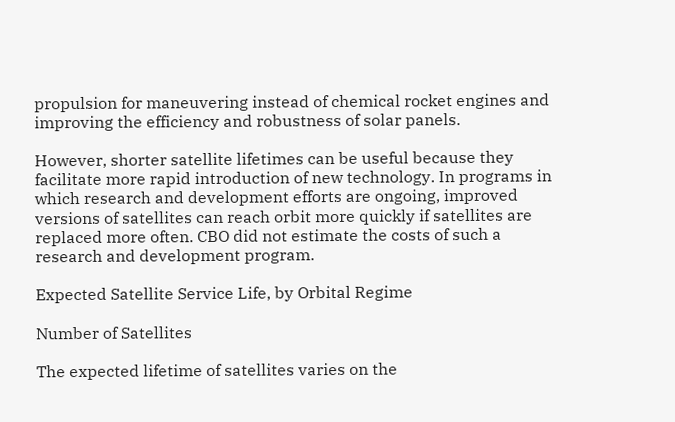propulsion for maneuvering instead of chemical rocket engines and improving the efficiency and robustness of solar panels.

However, shorter satellite lifetimes can be useful because they facilitate more rapid introduction of new technology. In programs in which research and development efforts are ongoing, improved versions of satellites can reach orbit more quickly if satellites are replaced more often. CBO did not estimate the costs of such a research and development program.

Expected Satellite Service Life, by Orbital Regime

Number of Satellites

The expected lifetime of satellites varies on the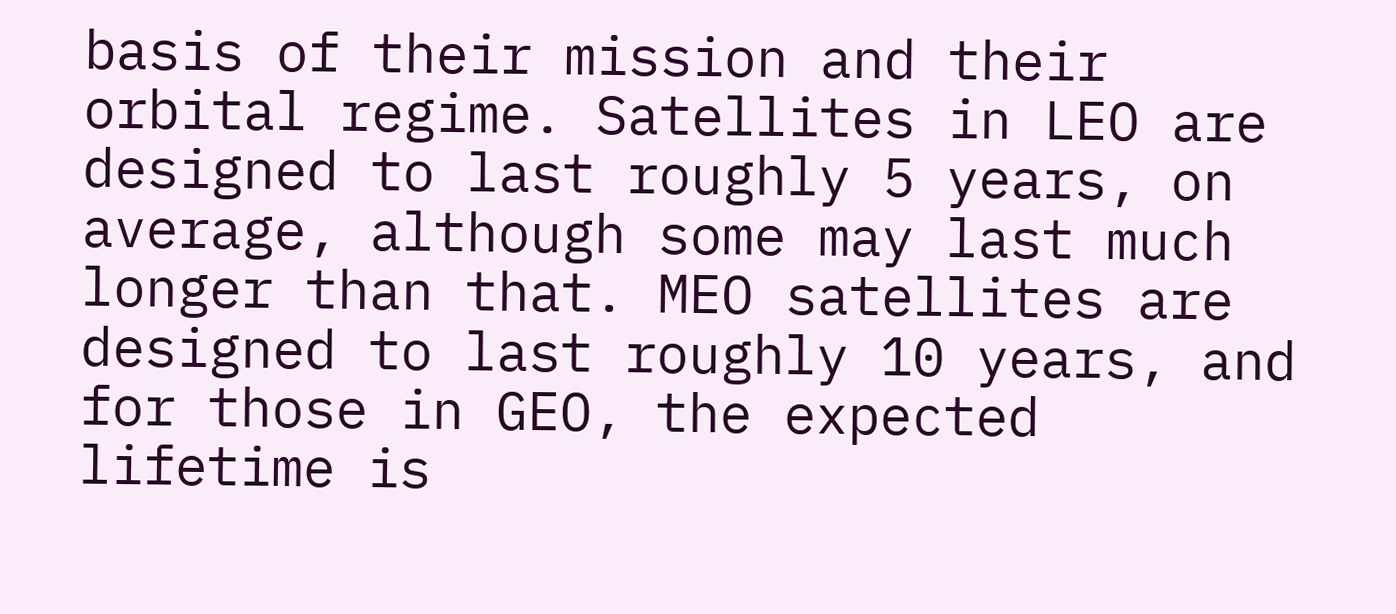basis of their mission and their orbital regime. Satellites in LEO are designed to last roughly 5 years, on average, although some may last much longer than that. MEO satellites are designed to last roughly 10 years, and for those in GEO, the expected lifetime is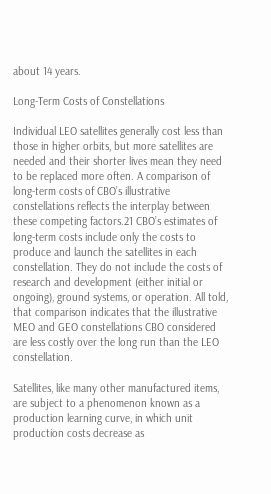about 14 years.

Long-Term Costs of Constellations

Individual LEO satellites generally cost less than those in higher orbits, but more satellites are needed and their shorter lives mean they need to be replaced more often. A comparison of long-term costs of CBO’s illustrative constellations reflects the interplay between these competing factors.21 CBO’s estimates of long-term costs include only the costs to produce and launch the satellites in each constellation. They do not include the costs of research and development (either initial or ongoing), ground systems, or operation. All told, that comparison indicates that the illustrative MEO and GEO constellations CBO considered are less costly over the long run than the LEO constellation.

Satellites, like many other manufactured items, are subject to a phenomenon known as a production learning curve, in which unit production costs decrease as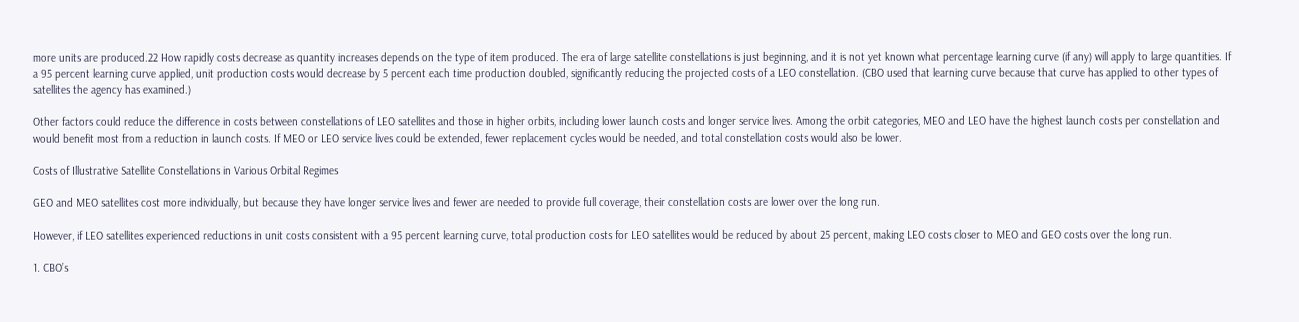more units are produced.22 How rapidly costs decrease as quantity increases depends on the type of item produced. The era of large satellite constellations is just beginning, and it is not yet known what percentage learning curve (if any) will apply to large quantities. If a 95 percent learning curve applied, unit production costs would decrease by 5 percent each time production doubled, significantly reducing the projected costs of a LEO constellation. (CBO used that learning curve because that curve has applied to other types of satellites the agency has examined.)

Other factors could reduce the difference in costs between constellations of LEO satellites and those in higher orbits, including lower launch costs and longer service lives. Among the orbit categories, MEO and LEO have the highest launch costs per constellation and would benefit most from a reduction in launch costs. If MEO or LEO service lives could be extended, fewer replacement cycles would be needed, and total constellation costs would also be lower.

Costs of Illustrative Satellite Constellations in Various Orbital Regimes

GEO and MEO satellites cost more individually, but because they have longer service lives and fewer are needed to provide full coverage, their constellation costs are lower over the long run.

However, if LEO satellites experienced reductions in unit costs consistent with a 95 percent learning curve, total production costs for LEO satellites would be reduced by about 25 percent, making LEO costs closer to MEO and GEO costs over the long run.

1. CBO’s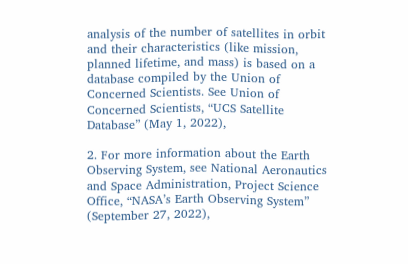analysis of the number of satellites in orbit and their characteristics (like mission, planned lifetime, and mass) is based on a database compiled by the Union of Concerned Scientists. See Union of Concerned Scientists, “UCS Satellite Database” (May 1, 2022),

2. For more information about the Earth Observing System, see National Aeronautics and Space Administration, Project Science Office, “NASA’s Earth Observing System” (September 27, 2022),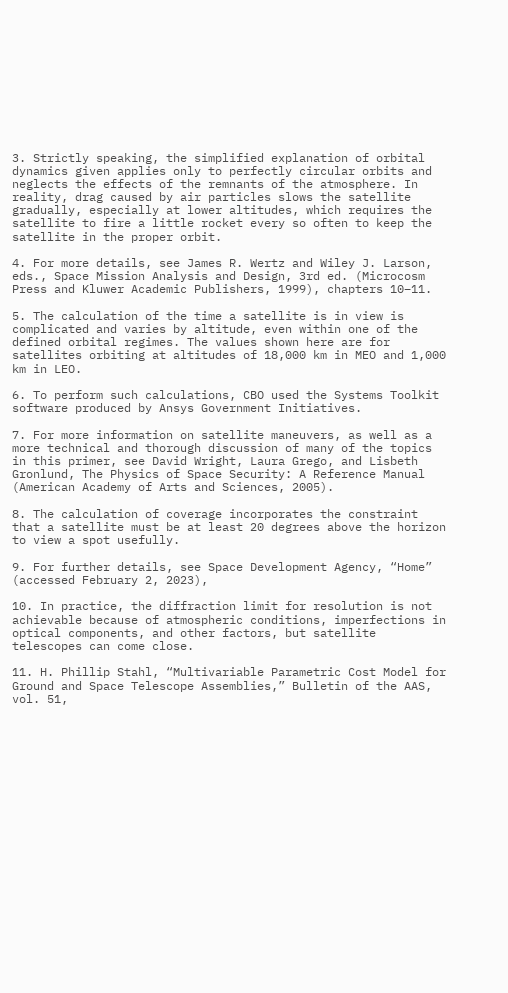3. Strictly speaking, the simplified explanation of orbital dynamics given applies only to perfectly circular orbits and neglects the effects of the remnants of the atmosphere. In reality, drag caused by air particles slows the satellite gradually, especially at lower altitudes, which requires the satellite to fire a little rocket every so often to keep the satellite in the proper orbit.

4. For more details, see James R. Wertz and Wiley J. Larson, eds., Space Mission Analysis and Design, 3rd ed. (Microcosm Press and Kluwer Academic Publishers, 1999), chapters 10–11.

5. The calculation of the time a satellite is in view is complicated and varies by altitude, even within one of the defined orbital regimes. The values shown here are for satellites orbiting at altitudes of 18,000 km in MEO and 1,000 km in LEO.

6. To perform such calculations, CBO used the Systems Toolkit software produced by Ansys Government Initiatives.

7. For more information on satellite maneuvers, as well as a more technical and thorough discussion of many of the topics in this primer, see David Wright, Laura Grego, and Lisbeth Gronlund, The Physics of Space Security: A Reference Manual (American Academy of Arts and Sciences, 2005).

8. The calculation of coverage incorporates the constraint that a satellite must be at least 20 degrees above the horizon to view a spot usefully.

9. For further details, see Space Development Agency, “Home” (accessed February 2, 2023),

10. In practice, the diffraction limit for resolution is not achievable because of atmospheric conditions, imperfections in optical components, and other factors, but satellite telescopes can come close.

11. H. Phillip Stahl, “Multivariable Parametric Cost Model for Ground and Space Telescope Assemblies,” Bulletin of the AAS, vol. 51,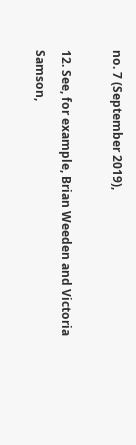no. 7 (September 2019),

12. See, for example, Brian Weeden and Victoria Samson,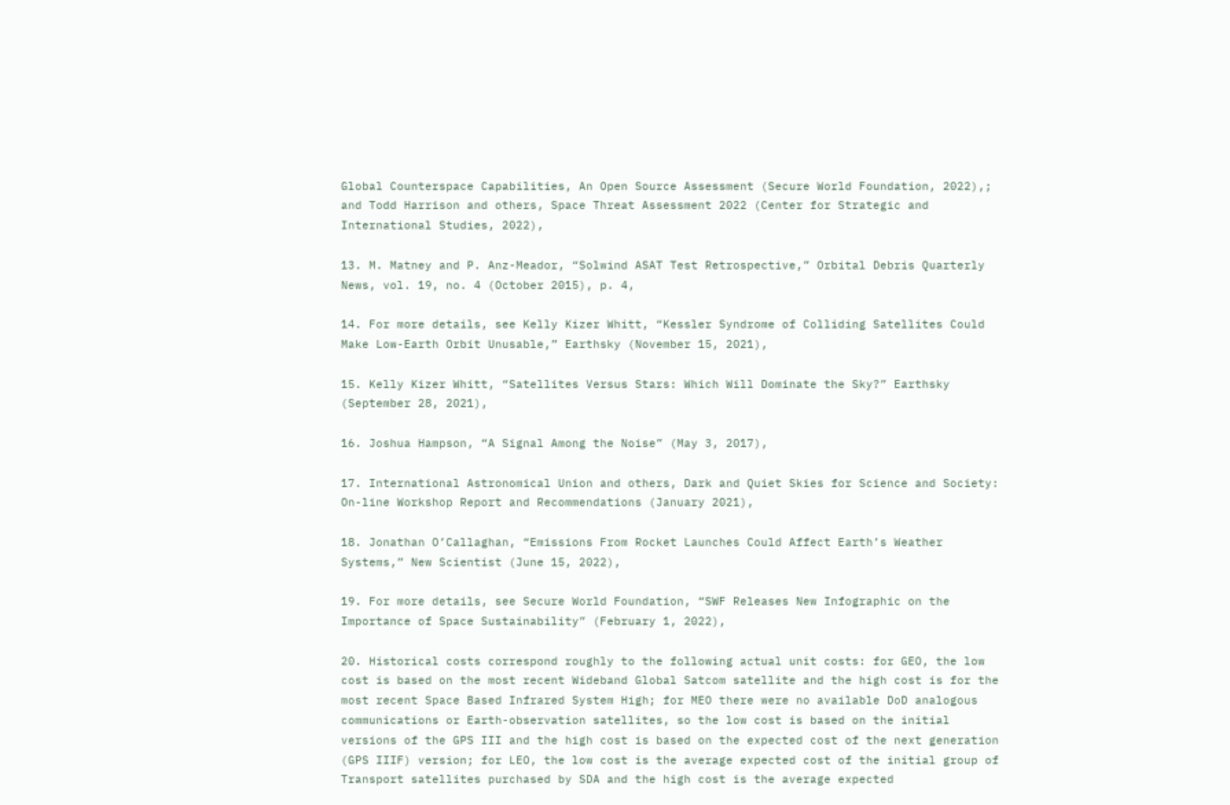Global Counterspace Capabilities, An Open Source Assessment (Secure World Foundation, 2022),; and Todd Harrison and others, Space Threat Assessment 2022 (Center for Strategic and International Studies, 2022),

13. M. Matney and P. Anz-Meador, “Solwind ASAT Test Retrospective,” Orbital Debris Quarterly News, vol. 19, no. 4 (October 2015), p. 4,

14. For more details, see Kelly Kizer Whitt, “Kessler Syndrome of Colliding Satellites Could Make Low-Earth Orbit Unusable,” Earthsky (November 15, 2021),

15. Kelly Kizer Whitt, “Satellites Versus Stars: Which Will Dominate the Sky?” Earthsky (September 28, 2021),

16. Joshua Hampson, “A Signal Among the Noise” (May 3, 2017),

17. International Astronomical Union and others, Dark and Quiet Skies for Science and Society: On-line Workshop Report and Recommendations (January 2021),

18. Jonathan O’Callaghan, “Emissions From Rocket Launches Could Affect Earth’s Weather Systems,” New Scientist (June 15, 2022),

19. For more details, see Secure World Foundation, “SWF Releases New Infographic on the Importance of Space Sustainability” (February 1, 2022),

20. Historical costs correspond roughly to the following actual unit costs: for GEO, the low cost is based on the most recent Wideband Global Satcom satellite and the high cost is for the most recent Space Based Infrared System High; for MEO there were no available DoD analogous communications or Earth-observation satellites, so the low cost is based on the initial versions of the GPS III and the high cost is based on the expected cost of the next generation (GPS IIIF) version; for LEO, the low cost is the average expected cost of the initial group of Transport satellites purchased by SDA and the high cost is the average expected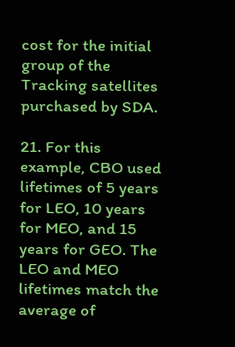cost for the initial group of the Tracking satellites purchased by SDA.

21. For this example, CBO used lifetimes of 5 years for LEO, 10 years for MEO, and 15 years for GEO. The LEO and MEO lifetimes match the average of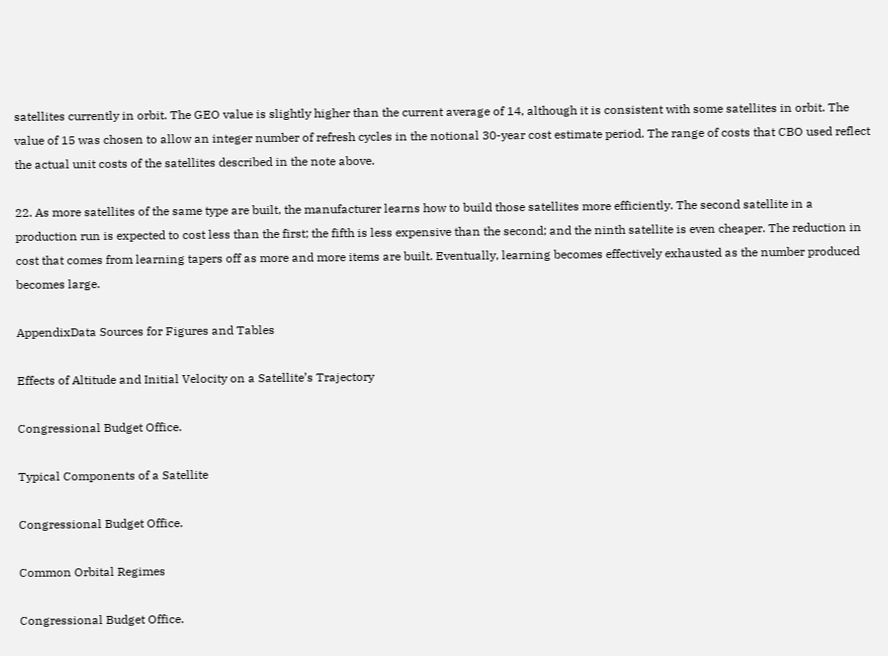satellites currently in orbit. The GEO value is slightly higher than the current average of 14, although it is consistent with some satellites in orbit. The value of 15 was chosen to allow an integer number of refresh cycles in the notional 30-year cost estimate period. The range of costs that CBO used reflect the actual unit costs of the satellites described in the note above.

22. As more satellites of the same type are built, the manufacturer learns how to build those satellites more efficiently. The second satellite in a production run is expected to cost less than the first; the fifth is less expensive than the second; and the ninth satellite is even cheaper. The reduction in cost that comes from learning tapers off as more and more items are built. Eventually, learning becomes effectively exhausted as the number produced becomes large.

AppendixData Sources for Figures and Tables

Effects of Altitude and Initial Velocity on a Satellite’s Trajectory

Congressional Budget Office.

Typical Components of a Satellite

Congressional Budget Office.

Common Orbital Regimes

Congressional Budget Office.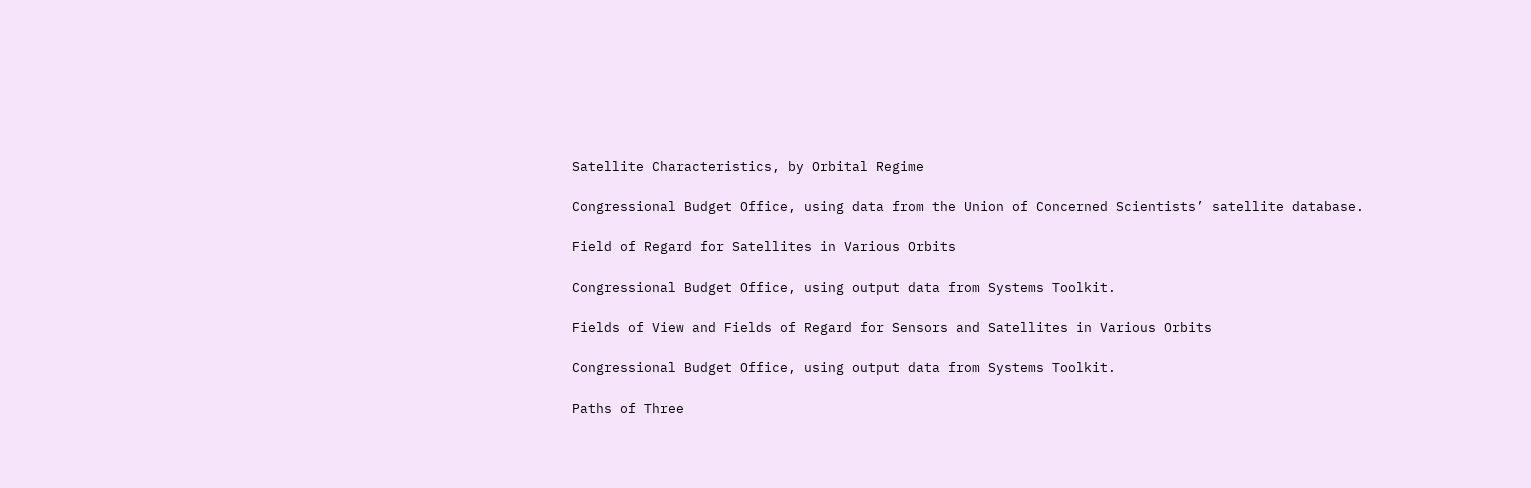Satellite Characteristics, by Orbital Regime

Congressional Budget Office, using data from the Union of Concerned Scientists’ satellite database.

Field of Regard for Satellites in Various Orbits

Congressional Budget Office, using output data from Systems Toolkit.

Fields of View and Fields of Regard for Sensors and Satellites in Various Orbits

Congressional Budget Office, using output data from Systems Toolkit.

Paths of Three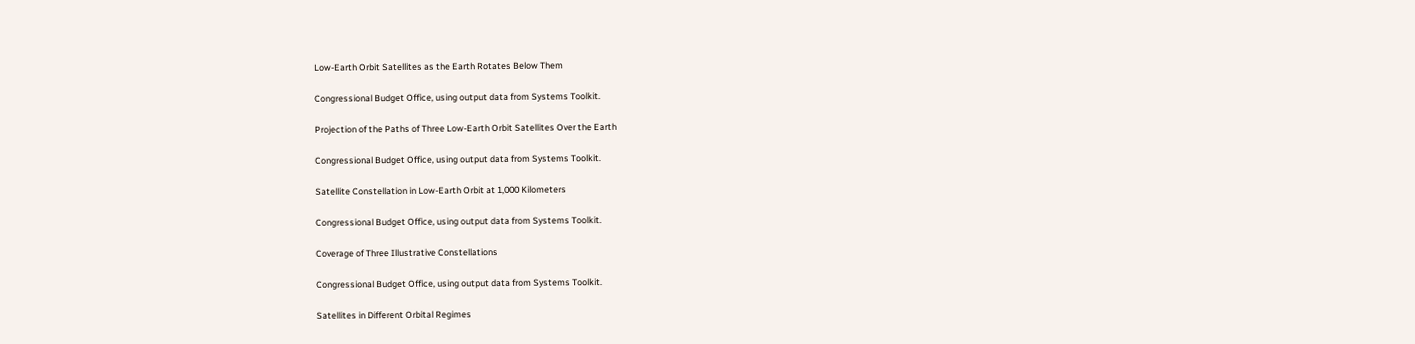Low-Earth Orbit Satellites as the Earth Rotates Below Them

Congressional Budget Office, using output data from Systems Toolkit.

Projection of the Paths of Three Low-Earth Orbit Satellites Over the Earth

Congressional Budget Office, using output data from Systems Toolkit.

Satellite Constellation in Low-Earth Orbit at 1,000 Kilometers

Congressional Budget Office, using output data from Systems Toolkit.

Coverage of Three Illustrative Constellations

Congressional Budget Office, using output data from Systems Toolkit.

Satellites in Different Orbital Regimes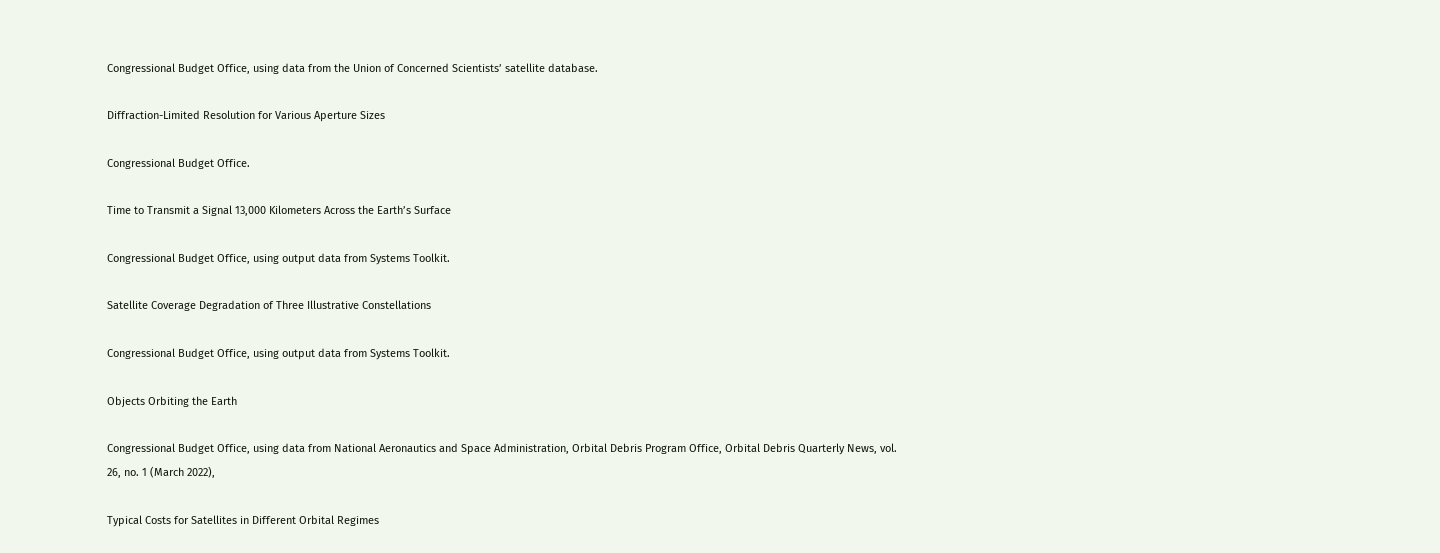Congressional Budget Office, using data from the Union of Concerned Scientists’ satellite database.

Diffraction-Limited Resolution for Various Aperture Sizes

Congressional Budget Office.

Time to Transmit a Signal 13,000 Kilometers Across the Earth’s Surface

Congressional Budget Office, using output data from Systems Toolkit.

Satellite Coverage Degradation of Three Illustrative Constellations

Congressional Budget Office, using output data from Systems Toolkit.

Objects Orbiting the Earth

Congressional Budget Office, using data from National Aeronautics and Space Administration, Orbital Debris Program Office, Orbital Debris Quarterly News, vol. 26, no. 1 (March 2022),

Typical Costs for Satellites in Different Orbital Regimes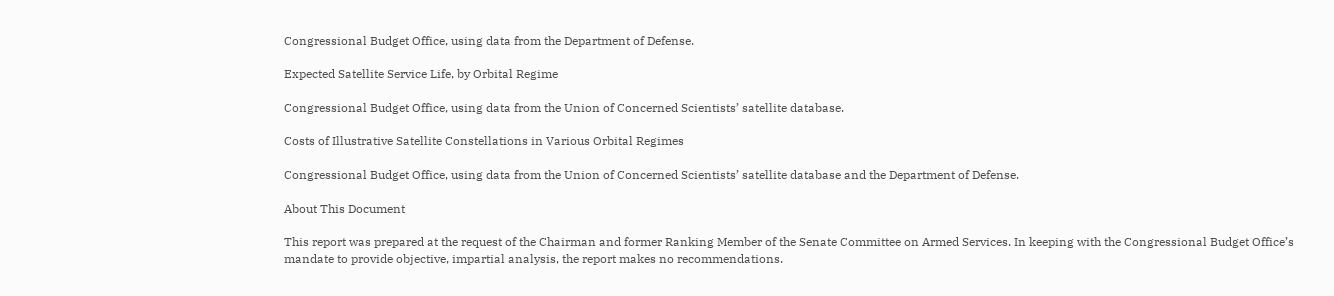Congressional Budget Office, using data from the Department of Defense.

Expected Satellite Service Life, by Orbital Regime

Congressional Budget Office, using data from the Union of Concerned Scientists’ satellite database.

Costs of Illustrative Satellite Constellations in Various Orbital Regimes

Congressional Budget Office, using data from the Union of Concerned Scientists’ satellite database and the Department of Defense.

About This Document

This report was prepared at the request of the Chairman and former Ranking Member of the Senate Committee on Armed Services. In keeping with the Congressional Budget Office’s mandate to provide objective, impartial analysis, the report makes no recommendations.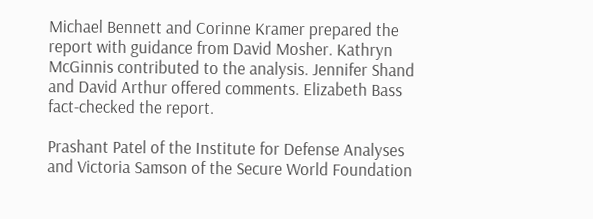Michael Bennett and Corinne Kramer prepared the report with guidance from David Mosher. Kathryn McGinnis contributed to the analysis. Jennifer Shand and David Arthur offered comments. Elizabeth Bass fact-checked the report.

Prashant Patel of the Institute for Defense Analyses and Victoria Samson of the Secure World Foundation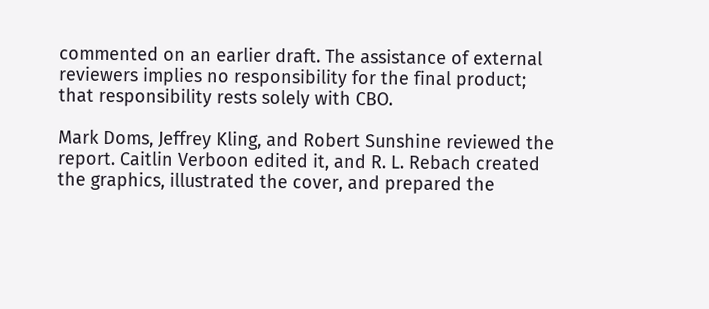commented on an earlier draft. The assistance of external reviewers implies no responsibility for the final product; that responsibility rests solely with CBO.

Mark Doms, Jeffrey Kling, and Robert Sunshine reviewed the report. Caitlin Verboon edited it, and R. L. Rebach created the graphics, illustrated the cover, and prepared the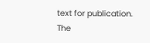text for publication. The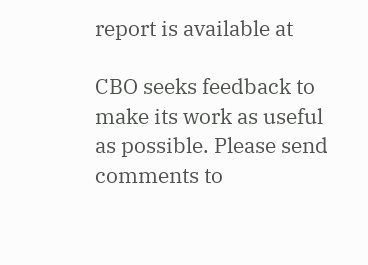report is available at

CBO seeks feedback to make its work as useful as possible. Please send comments to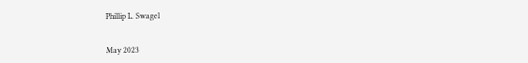Phillip L. Swagel


May 2023